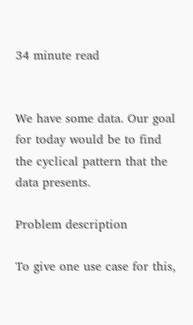34 minute read


We have some data. Our goal for today would be to find the cyclical pattern that the data presents.

Problem description

To give one use case for this,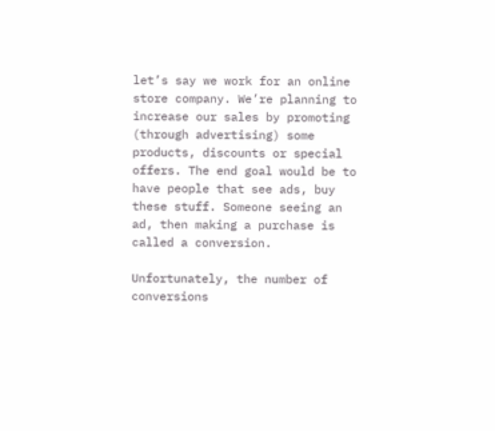let’s say we work for an online store company. We’re planning to increase our sales by promoting (through advertising) some products, discounts or special offers. The end goal would be to have people that see ads, buy these stuff. Someone seeing an ad, then making a purchase is called a conversion.

Unfortunately, the number of conversions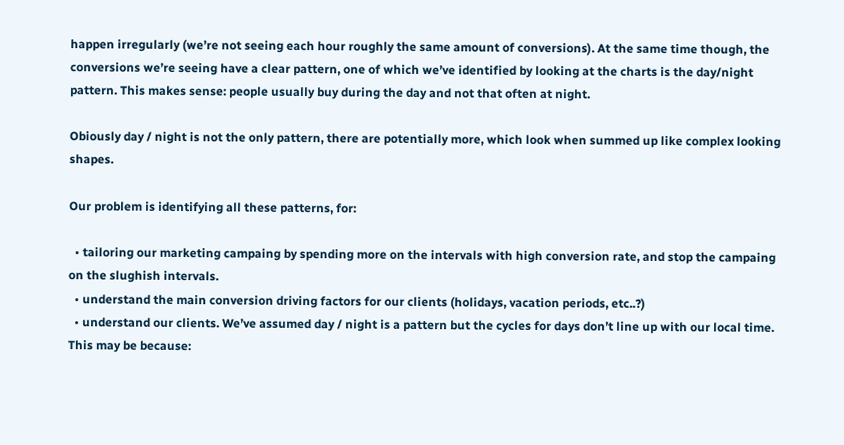happen irregularly (we’re not seeing each hour roughly the same amount of conversions). At the same time though, the conversions we’re seeing have a clear pattern, one of which we’ve identified by looking at the charts is the day/night pattern. This makes sense: people usually buy during the day and not that often at night.

Obiously day / night is not the only pattern, there are potentially more, which look when summed up like complex looking shapes.

Our problem is identifying all these patterns, for:

  • tailoring our marketing campaing by spending more on the intervals with high conversion rate, and stop the campaing on the slughish intervals.
  • understand the main conversion driving factors for our clients (holidays, vacation periods, etc..?)
  • understand our clients. We’ve assumed day / night is a pattern but the cycles for days don’t line up with our local time. This may be because: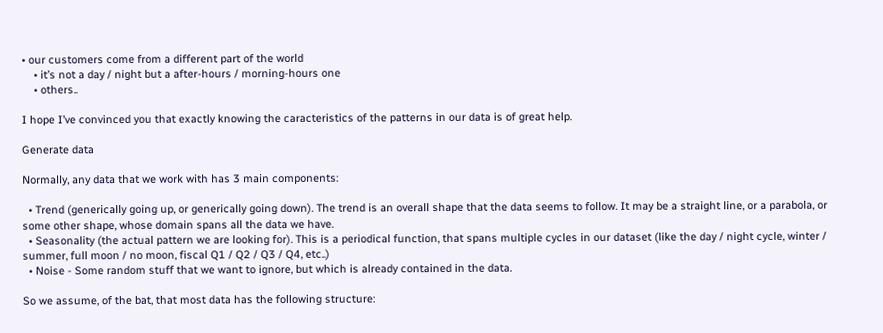• our customers come from a different part of the world
    • it’s not a day / night but a after-hours / morning-hours one
    • others..

I hope I’ve convinced you that exactly knowing the caracteristics of the patterns in our data is of great help.

Generate data

Normally, any data that we work with has 3 main components:

  • Trend (generically going up, or generically going down). The trend is an overall shape that the data seems to follow. It may be a straight line, or a parabola, or some other shape, whose domain spans all the data we have.
  • Seasonality (the actual pattern we are looking for). This is a periodical function, that spans multiple cycles in our dataset (like the day / night cycle, winter / summer, full moon / no moon, fiscal Q1 / Q2 / Q3 / Q4, etc..)
  • Noise - Some random stuff that we want to ignore, but which is already contained in the data.

So we assume, of the bat, that most data has the following structure: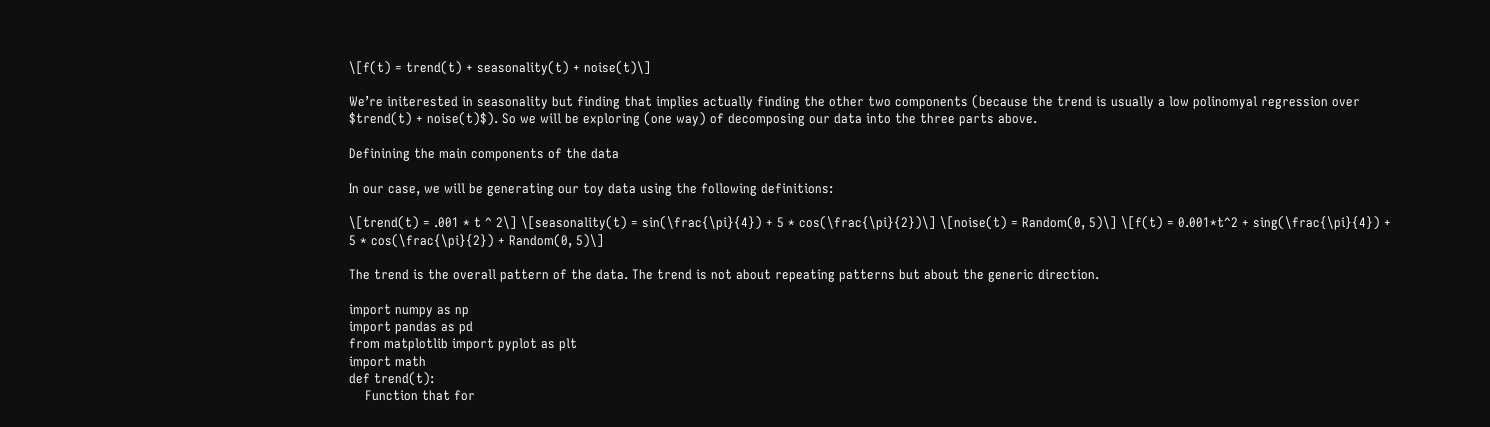\[f(t) = trend(t) + seasonality(t) + noise(t)\]

We’re initerested in seasonality but finding that implies actually finding the other two components (because the trend is usually a low polinomyal regression over $trend(t) + noise(t)$). So we will be exploring (one way) of decomposing our data into the three parts above.

Definining the main components of the data

In our case, we will be generating our toy data using the following definitions:

\[trend(t) = .001 * t ^ 2\] \[seasonality(t) = sin(\frac{\pi}{4}) + 5 * cos(\frac{\pi}{2})\] \[noise(t) = Random(0, 5)\] \[f(t) = 0.001*t^2 + sing(\frac{\pi}{4}) + 5 * cos(\frac{\pi}{2}) + Random(0, 5)\]

The trend is the overall pattern of the data. The trend is not about repeating patterns but about the generic direction.

import numpy as np
import pandas as pd
from matplotlib import pyplot as plt
import math
def trend(t):
    Function that for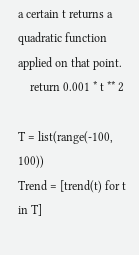a certain t returns a quadratic function applied on that point.
    return 0.001 * t ** 2

T = list(range(-100, 100))
Trend = [trend(t) for t in T]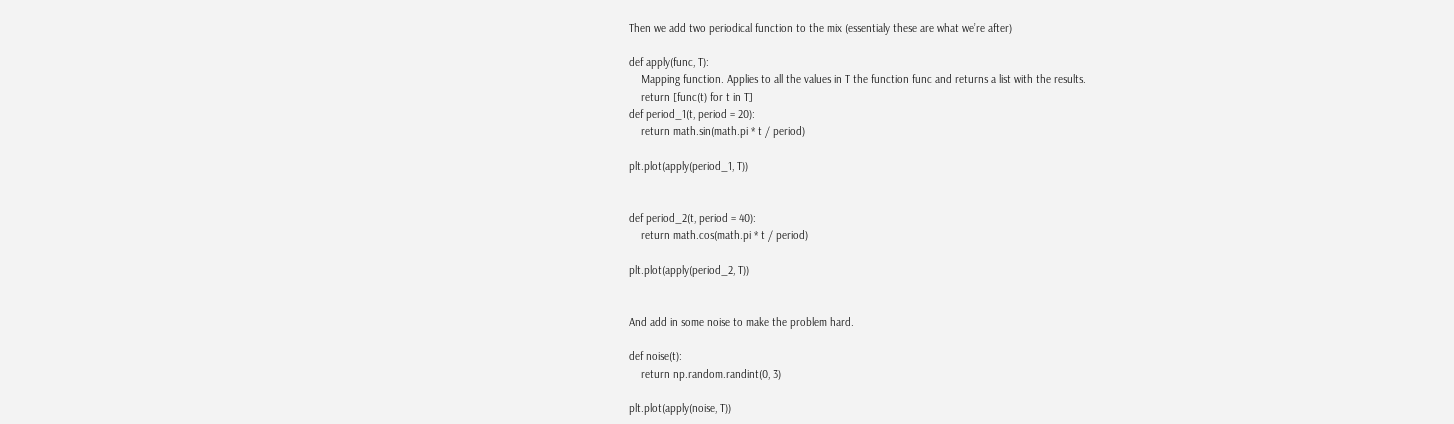Then we add two periodical function to the mix (essentialy these are what we’re after)

def apply(func, T):
    Mapping function. Applies to all the values in T the function func and returns a list with the results.
    return [func(t) for t in T]
def period_1(t, period = 20):
    return math.sin(math.pi * t / period)

plt.plot(apply(period_1, T))


def period_2(t, period = 40):
    return math.cos(math.pi * t / period)

plt.plot(apply(period_2, T))


And add in some noise to make the problem hard.

def noise(t):
    return np.random.randint(0, 3)

plt.plot(apply(noise, T))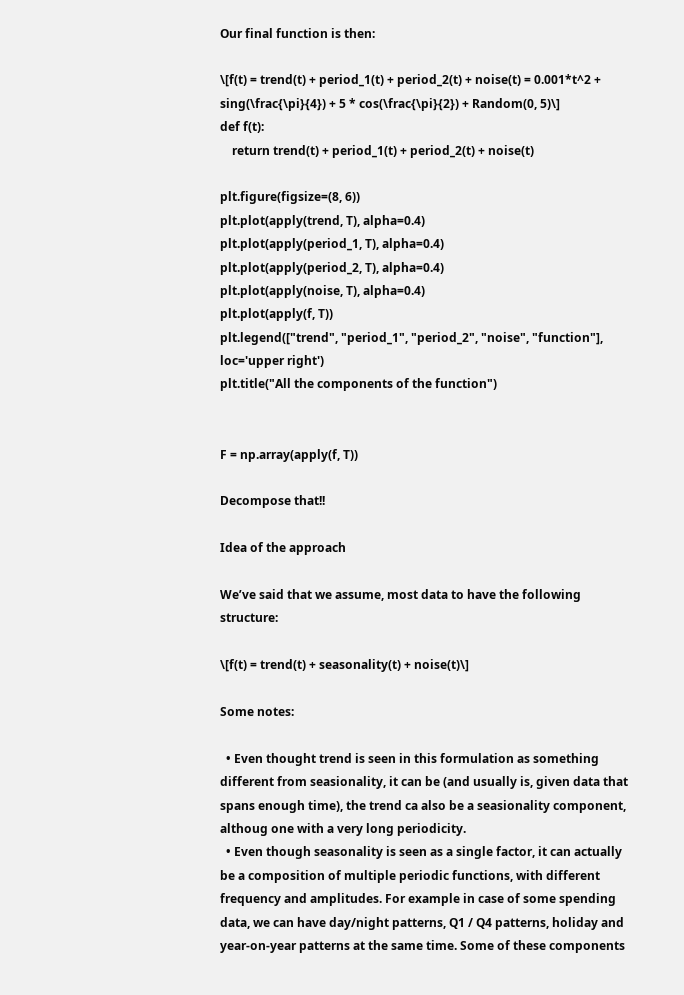Our final function is then:

\[f(t) = trend(t) + period_1(t) + period_2(t) + noise(t) = 0.001*t^2 + sing(\frac{\pi}{4}) + 5 * cos(\frac{\pi}{2}) + Random(0, 5)\]
def f(t):
    return trend(t) + period_1(t) + period_2(t) + noise(t)

plt.figure(figsize=(8, 6))
plt.plot(apply(trend, T), alpha=0.4)
plt.plot(apply(period_1, T), alpha=0.4)
plt.plot(apply(period_2, T), alpha=0.4)
plt.plot(apply(noise, T), alpha=0.4)
plt.plot(apply(f, T))
plt.legend(["trend", "period_1", "period_2", "noise", "function"], loc='upper right')
plt.title("All the components of the function")


F = np.array(apply(f, T))

Decompose that!!

Idea of the approach

We’ve said that we assume, most data to have the following structure:

\[f(t) = trend(t) + seasonality(t) + noise(t)\]

Some notes:

  • Even thought trend is seen in this formulation as something different from seasionality, it can be (and usually is, given data that spans enough time), the trend ca also be a seasionality component, althoug one with a very long periodicity.
  • Even though seasonality is seen as a single factor, it can actually be a composition of multiple periodic functions, with different frequency and amplitudes. For example in case of some spending data, we can have day/night patterns, Q1 / Q4 patterns, holiday and year-on-year patterns at the same time. Some of these components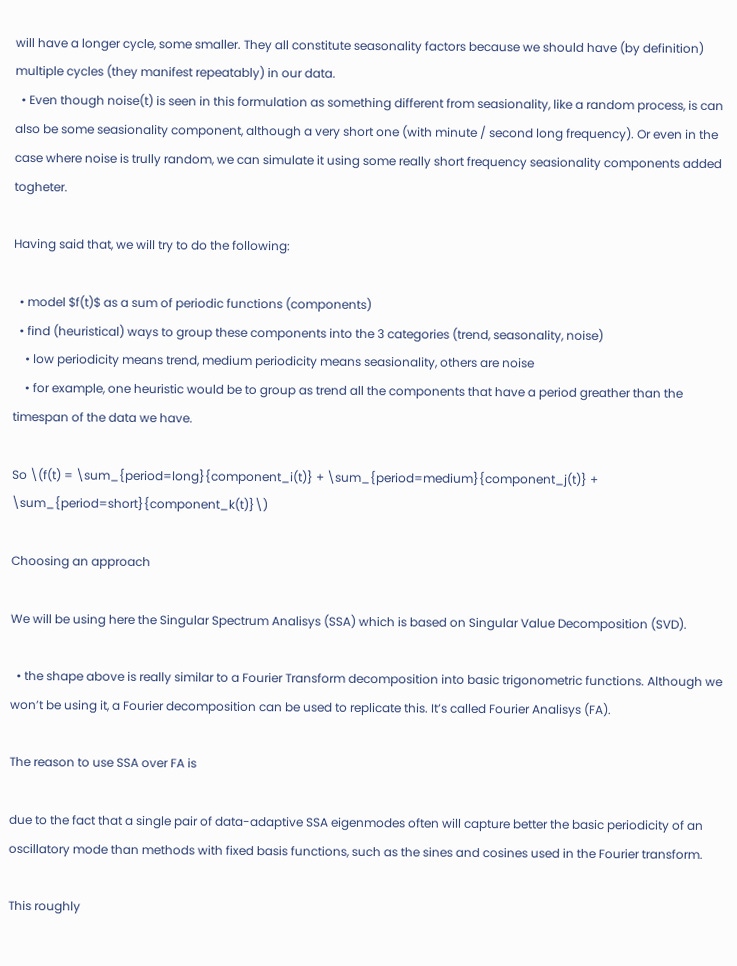will have a longer cycle, some smaller. They all constitute seasonality factors because we should have (by definition) multiple cycles (they manifest repeatably) in our data.
  • Even though noise(t) is seen in this formulation as something different from seasionality, like a random process, is can also be some seasionality component, although a very short one (with minute / second long frequency). Or even in the case where noise is trully random, we can simulate it using some really short frequency seasionality components added togheter.

Having said that, we will try to do the following:

  • model $f(t)$ as a sum of periodic functions (components)
  • find (heuristical) ways to group these components into the 3 categories (trend, seasonality, noise)
    • low periodicity means trend, medium periodicity means seasionality, others are noise
    • for example, one heuristic would be to group as trend all the components that have a period greather than the timespan of the data we have.

So \(f(t) = \sum_{period=long}{component_i(t)} + \sum_{period=medium}{component_j(t)} + \sum_{period=short}{component_k(t)}\)

Choosing an approach

We will be using here the Singular Spectrum Analisys (SSA) which is based on Singular Value Decomposition (SVD).

  • the shape above is really similar to a Fourier Transform decomposition into basic trigonometric functions. Although we won’t be using it, a Fourier decomposition can be used to replicate this. It’s called Fourier Analisys (FA).

The reason to use SSA over FA is

due to the fact that a single pair of data-adaptive SSA eigenmodes often will capture better the basic periodicity of an oscillatory mode than methods with fixed basis functions, such as the sines and cosines used in the Fourier transform.

This roughly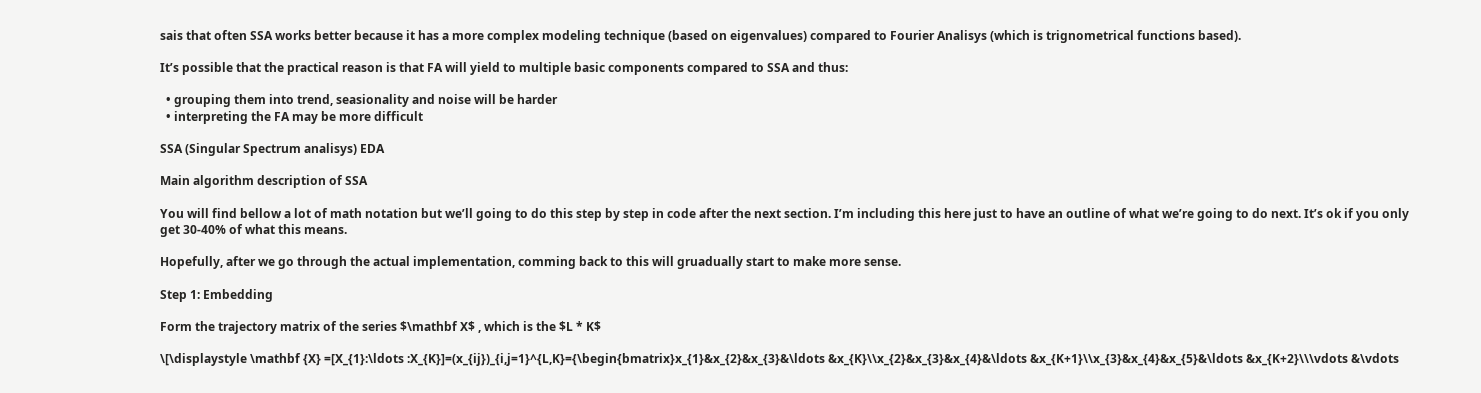sais that often SSA works better because it has a more complex modeling technique (based on eigenvalues) compared to Fourier Analisys (which is trignometrical functions based).

It’s possible that the practical reason is that FA will yield to multiple basic components compared to SSA and thus:

  • grouping them into trend, seasionality and noise will be harder
  • interpreting the FA may be more difficult

SSA (Singular Spectrum analisys) EDA

Main algorithm description of SSA

You will find bellow a lot of math notation but we’ll going to do this step by step in code after the next section. I’m including this here just to have an outline of what we’re going to do next. It’s ok if you only get 30-40% of what this means.

Hopefully, after we go through the actual implementation, comming back to this will gruadually start to make more sense.

Step 1: Embedding

Form the trajectory matrix of the series $\mathbf X$ , which is the $L * K$

\[\displaystyle \mathbf {X} =[X_{1}:\ldots :X_{K}]=(x_{ij})_{i,j=1}^{L,K}={\begin{bmatrix}x_{1}&x_{2}&x_{3}&\ldots &x_{K}\\x_{2}&x_{3}&x_{4}&\ldots &x_{K+1}\\x_{3}&x_{4}&x_{5}&\ldots &x_{K+2}\\\vdots &\vdots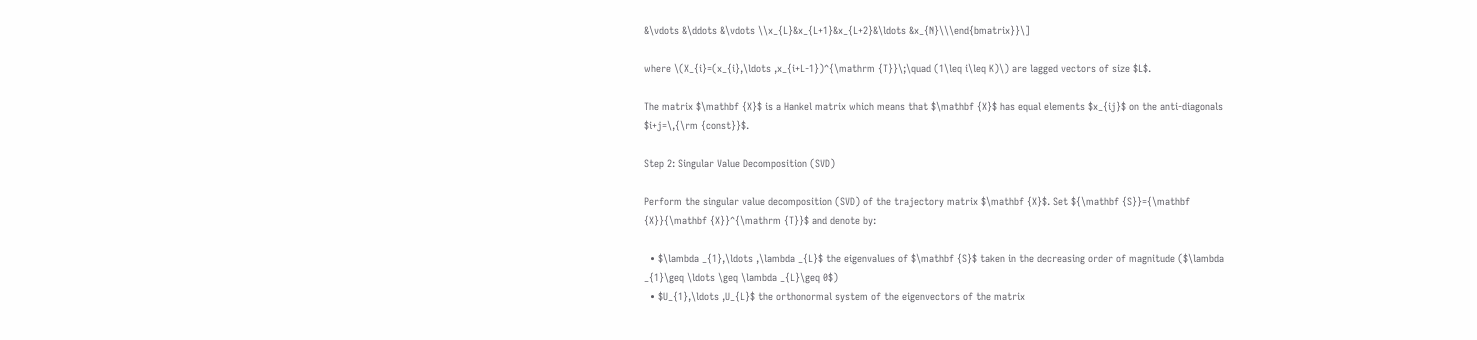&\vdots &\ddots &\vdots \\x_{L}&x_{L+1}&x_{L+2}&\ldots &x_{N}\\\end{bmatrix}}\]

where \(X_{i}=(x_{i},\ldots ,x_{i+L-1})^{\mathrm {T}}\;\quad (1\leq i\leq K)\) are lagged vectors of size $L$.

The matrix $\mathbf {X}$ is a Hankel matrix which means that $\mathbf {X}$ has equal elements $x_{ij}$ on the anti-diagonals $i+j=\,{\rm {const}}$.

Step 2: Singular Value Decomposition (SVD)

Perform the singular value decomposition (SVD) of the trajectory matrix $\mathbf {X}$. Set ${\mathbf {S}}={\mathbf {X}}{\mathbf {X}}^{\mathrm {T}}$ and denote by:

  • $\lambda _{1},\ldots ,\lambda _{L}$ the eigenvalues of $\mathbf {S}$ taken in the decreasing order of magnitude ($\lambda _{1}\geq \ldots \geq \lambda _{L}\geq 0$)
  • $U_{1},\ldots ,U_{L}$ the orthonormal system of the eigenvectors of the matrix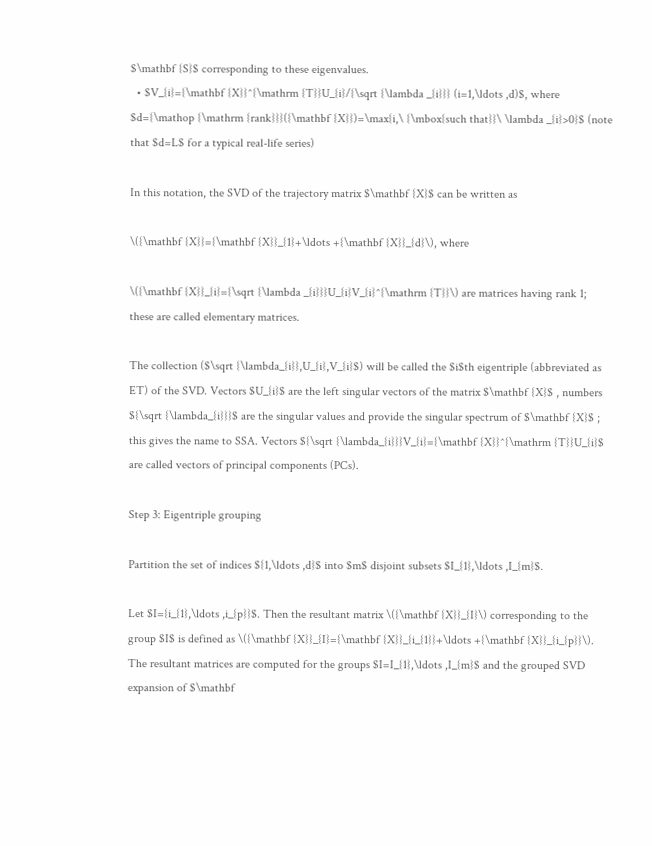$\mathbf {S}$ corresponding to these eigenvalues.
  • $V_{i}={\mathbf {X}}^{\mathrm {T}}U_{i}/{\sqrt {\lambda _{i}}} (i=1,\ldots ,d)$, where $d={\mathop {\mathrm {rank}}}({\mathbf {X}})=\max{i,\ {\mbox{such that}}\ \lambda _{i}>0}$ (note that $d=L$ for a typical real-life series)

In this notation, the SVD of the trajectory matrix $\mathbf {X}$ can be written as

\({\mathbf {X}}={\mathbf {X}}_{1}+\ldots +{\mathbf {X}}_{d}\), where

\({\mathbf {X}}_{i}={\sqrt {\lambda _{i}}}U_{i}V_{i}^{\mathrm {T}}\) are matrices having rank 1; these are called elementary matrices.

The collection ($\sqrt {\lambda_{i}},U_{i},V_{i}$) will be called the $i$th eigentriple (abbreviated as ET) of the SVD. Vectors $U_{i}$ are the left singular vectors of the matrix $\mathbf {X}$ , numbers ${\sqrt {\lambda_{i}}}$ are the singular values and provide the singular spectrum of $\mathbf {X}$ ; this gives the name to SSA. Vectors ${\sqrt {\lambda_{i}}}V_{i}={\mathbf {X}}^{\mathrm {T}}U_{i}$ are called vectors of principal components (PCs).

Step 3: Eigentriple grouping

Partition the set of indices ${1,\ldots ,d}$ into $m$ disjoint subsets $I_{1},\ldots ,I_{m}$.

Let $I={i_{1},\ldots ,i_{p}}$. Then the resultant matrix \({\mathbf {X}}_{I}\) corresponding to the group $I$ is defined as \({\mathbf {X}}_{I}={\mathbf {X}}_{i_{1}}+\ldots +{\mathbf {X}}_{i_{p}}\). The resultant matrices are computed for the groups $I=I_{1},\ldots ,I_{m}$ and the grouped SVD expansion of $\mathbf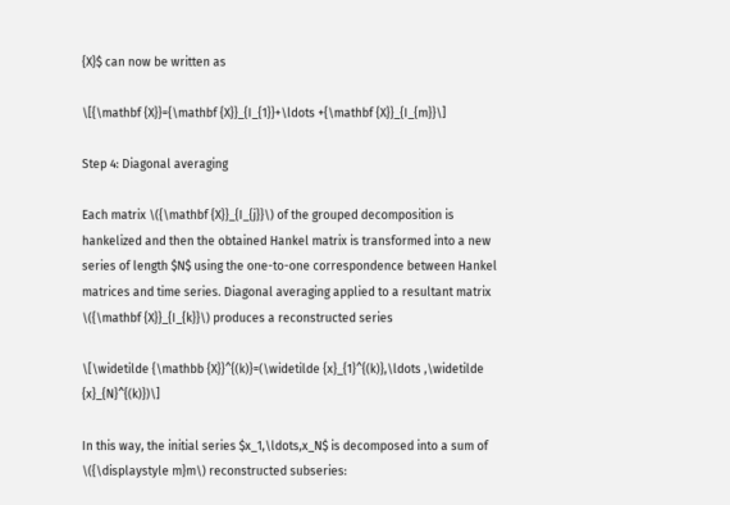{X}$ can now be written as

\[{\mathbf {X}}={\mathbf {X}}_{I_{1}}+\ldots +{\mathbf {X}}_{I_{m}}\]

Step 4: Diagonal averaging

Each matrix \({\mathbf {X}}_{I_{j}}\) of the grouped decomposition is hankelized and then the obtained Hankel matrix is transformed into a new series of length $N$ using the one-to-one correspondence between Hankel matrices and time series. Diagonal averaging applied to a resultant matrix \({\mathbf {X}}_{I_{k}}\) produces a reconstructed series

\[\widetilde {\mathbb {X}}^{(k)}=(\widetilde {x}_{1}^{(k)},\ldots ,\widetilde {x}_{N}^{(k)})\]

In this way, the initial series $x_1,\ldots,x_N$ is decomposed into a sum of \({\displaystyle m}m\) reconstructed subseries: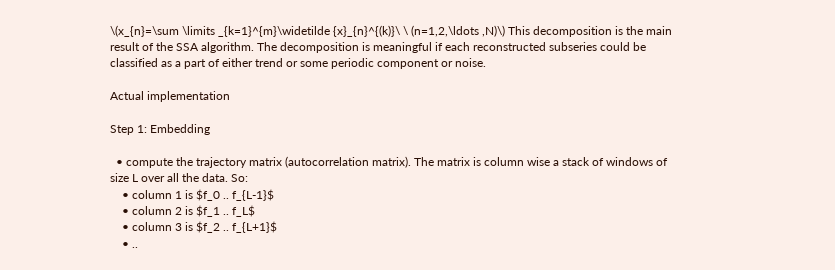\(x_{n}=\sum \limits _{k=1}^{m}\widetilde {x}_{n}^{(k)}\ \ (n=1,2,\ldots ,N)\) This decomposition is the main result of the SSA algorithm. The decomposition is meaningful if each reconstructed subseries could be classified as a part of either trend or some periodic component or noise.

Actual implementation

Step 1: Embedding

  • compute the trajectory matrix (autocorrelation matrix). The matrix is column wise a stack of windows of size L over all the data. So:
    • column 1 is $f_0 .. f_{L-1}$
    • column 2 is $f_1 .. f_L$
    • column 3 is $f_2 .. f_{L+1}$
    • ..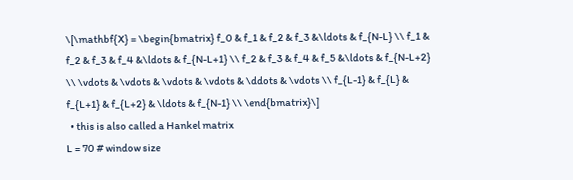\[\mathbf{X} = \begin{bmatrix} f_0 & f_1 & f_2 & f_3 &\ldots & f_{N-L} \\ f_1 & f_2 & f_3 & f_4 &\ldots & f_{N-L+1} \\ f_2 & f_3 & f_4 & f_5 &\ldots & f_{N-L+2} \\ \vdots & \vdots & \vdots & \vdots & \ddots & \vdots \\ f_{L-1} & f_{L} & f_{L+1} & f_{L+2} & \ldots & f_{N-1} \\ \end{bmatrix}\]
  • this is also called a Hankel matrix
L = 70 # window size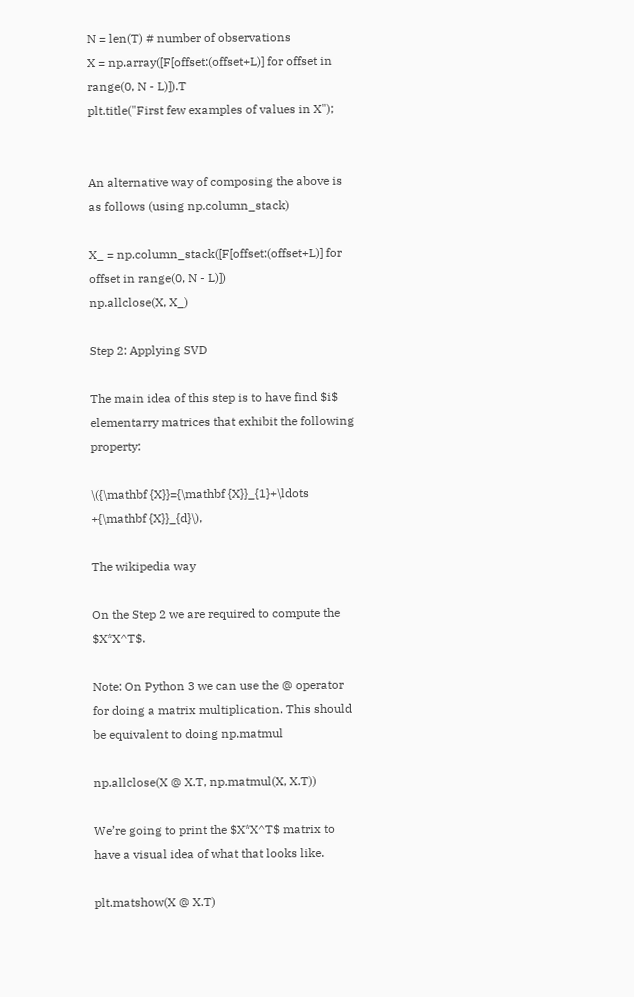N = len(T) # number of observations
X = np.array([F[offset:(offset+L)] for offset in range(0, N - L)]).T
plt.title("First few examples of values in X");


An alternative way of composing the above is as follows (using np.column_stack)

X_ = np.column_stack([F[offset:(offset+L)] for offset in range(0, N - L)])
np.allclose(X, X_)

Step 2: Applying SVD

The main idea of this step is to have find $i$ elementarry matrices that exhibit the following property:

\({\mathbf {X}}={\mathbf {X}}_{1}+\ldots +{\mathbf {X}}_{d}\),

The wikipedia way

On the Step 2 we are required to compute the $X*X^T$.

Note: On Python 3 we can use the @ operator for doing a matrix multiplication. This should be equivalent to doing np.matmul

np.allclose(X @ X.T, np.matmul(X, X.T))

We’re going to print the $X*X^T$ matrix to have a visual idea of what that looks like.

plt.matshow(X @ X.T)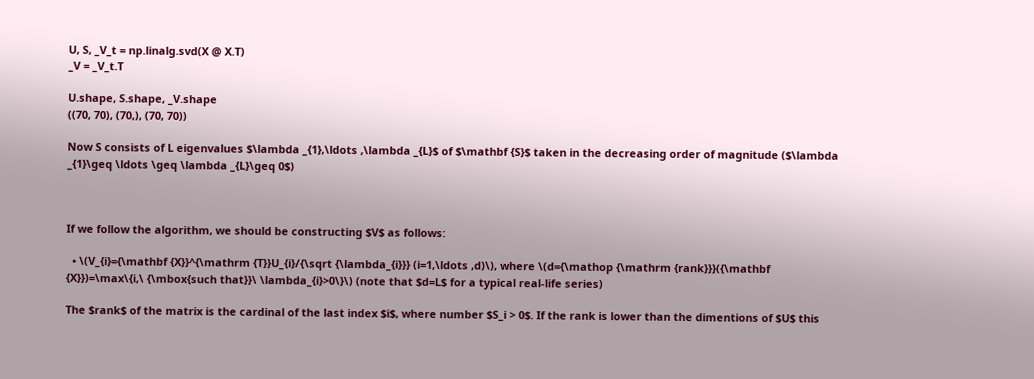U, S, _V_t = np.linalg.svd(X @ X.T)
_V = _V_t.T

U.shape, S.shape, _V.shape
((70, 70), (70,), (70, 70))

Now S consists of L eigenvalues $\lambda _{1},\ldots ,\lambda _{L}$ of $\mathbf {S}$ taken in the decreasing order of magnitude ($\lambda _{1}\geq \ldots \geq \lambda _{L}\geq 0$)



If we follow the algorithm, we should be constructing $V$ as follows:

  • \(V_{i}={\mathbf {X}}^{\mathrm {T}}U_{i}/{\sqrt {\lambda_{i}}} (i=1,\ldots ,d)\), where \(d={\mathop {\mathrm {rank}}}({\mathbf {X}})=\max\{i,\ {\mbox{such that}}\ \lambda_{i}>0\}\) (note that $d=L$ for a typical real-life series)

The $rank$ of the matrix is the cardinal of the last index $i$, where number $S_i > 0$. If the rank is lower than the dimentions of $U$ this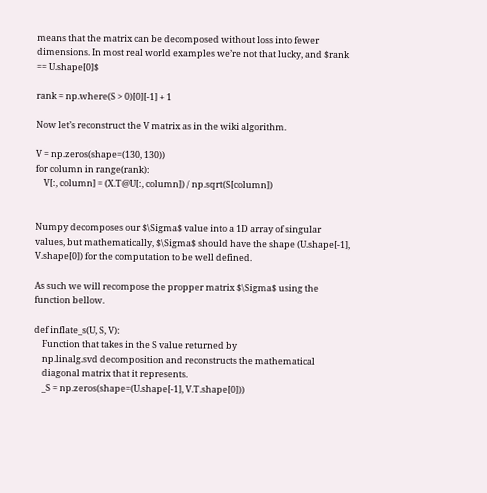means that the matrix can be decomposed without loss into fewer dimensions. In most real world examples we’re not that lucky, and $rank == U.shape[0]$

rank = np.where(S > 0)[0][-1] + 1

Now let’s reconstruct the V matrix as in the wiki algorithm.

V = np.zeros(shape=(130, 130))
for column in range(rank):
    V[:, column] = (X.T@U[:, column]) / np.sqrt(S[column])


Numpy decomposes our $\Sigma$ value into a 1D array of singular values, but mathematically, $\Sigma$ should have the shape (U.shape[-1], V.shape[0]) for the computation to be well defined.

As such we will recompose the propper matrix $\Sigma$ using the function bellow.

def inflate_s(U, S, V):
    Function that takes in the S value returned by
    np.linalg.svd decomposition and reconstructs the mathematical
    diagonal matrix that it represents.
    _S = np.zeros(shape=(U.shape[-1], V.T.shape[0]))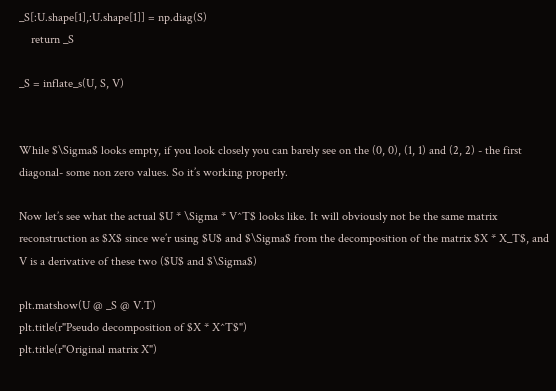_S[:U.shape[1],:U.shape[1]] = np.diag(S)
    return _S

_S = inflate_s(U, S, V)


While $\Sigma$ looks empty, if you look closely you can barely see on the (0, 0), (1, 1) and (2, 2) - the first diagonal- some non zero values. So it’s working properly.

Now let’s see what the actual $U * \Sigma * V^T$ looks like. It will obviously not be the same matrix reconstruction as $X$ since we’r using $U$ and $\Sigma$ from the decomposition of the matrix $X * X_T$, and V is a derivative of these two ($U$ and $\Sigma$)

plt.matshow(U @ _S @ V.T)
plt.title(r"Pseudo decomposition of $X * X^T$")
plt.title(r"Original matrix X")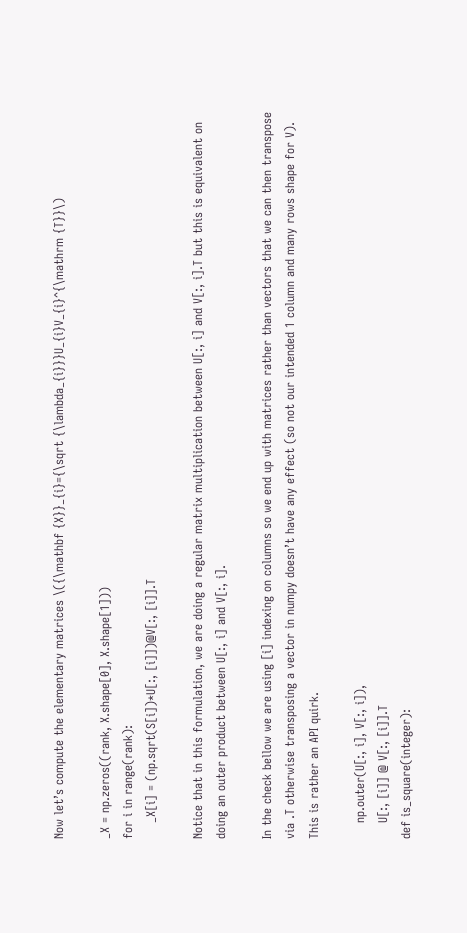Now let’s compute the elementary matrices \({\mathbf {X}}_{i}={\sqrt {\lambda_{i}}}U_{i}V_{i}^{\mathrm {T}}\)

_X = np.zeros((rank, X.shape[0], X.shape[1]))
for i in range(rank):
    _X[i] = (np.sqrt(S[i])*U[:, [i]])@V[:, [i]].T

Notice that in this formulation, we are doing a regular matrix multiplication between U[:, i] and V[:, i].T but this is equivalent on doing an outer product between U[:, i] and V[:, i].

In the check bellow we are using [i] indexing on columns so we end up with matrices rather than vectors that we can then transpose via .T otherwise transposing a vector in numpy doesn’t have any effect (so not our intended 1 column and many rows shape for V). This is rather an API quirk.

    np.outer(U[:, i], V[:, i]),
    U[:, [i]] @ V[:, [i]].T
def is_square(integer):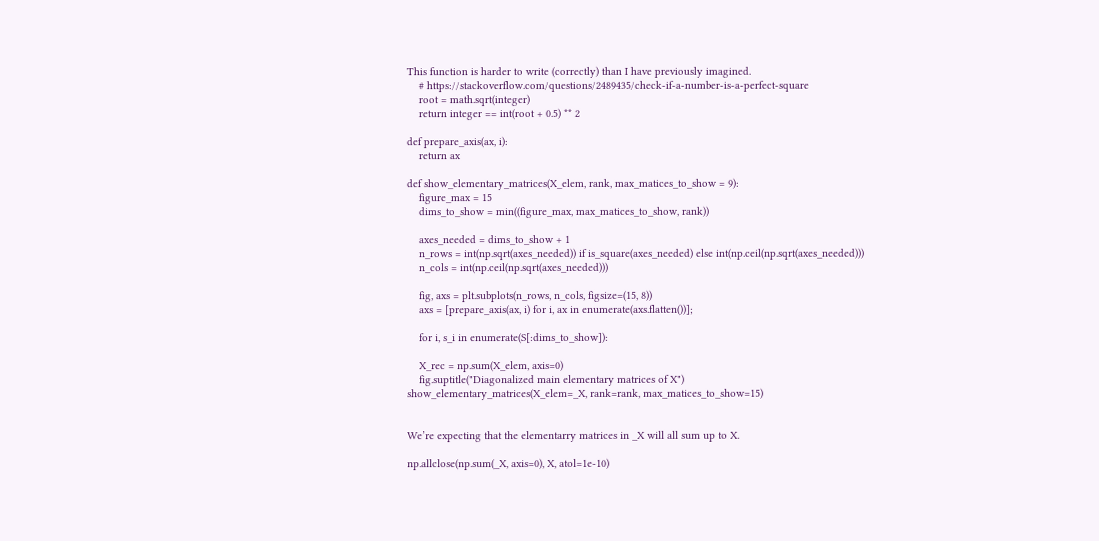This function is harder to write (correctly) than I have previously imagined.
    # https://stackoverflow.com/questions/2489435/check-if-a-number-is-a-perfect-square
    root = math.sqrt(integer)
    return integer == int(root + 0.5) ** 2

def prepare_axis(ax, i):
    return ax

def show_elementary_matrices(X_elem, rank, max_matices_to_show = 9):
    figure_max = 15
    dims_to_show = min((figure_max, max_matices_to_show, rank))

    axes_needed = dims_to_show + 1
    n_rows = int(np.sqrt(axes_needed)) if is_square(axes_needed) else int(np.ceil(np.sqrt(axes_needed)))
    n_cols = int(np.ceil(np.sqrt(axes_needed)))

    fig, axs = plt.subplots(n_rows, n_cols, figsize=(15, 8))
    axs = [prepare_axis(ax, i) for i, ax in enumerate(axs.flatten())];

    for i, s_i in enumerate(S[:dims_to_show]):

    X_rec = np.sum(X_elem, axis=0)
    fig.suptitle("Diagonalized main elementary matrices of X")
show_elementary_matrices(X_elem=_X, rank=rank, max_matices_to_show=15)


We’re expecting that the elementarry matrices in _X will all sum up to X.

np.allclose(np.sum(_X, axis=0), X, atol=1e-10)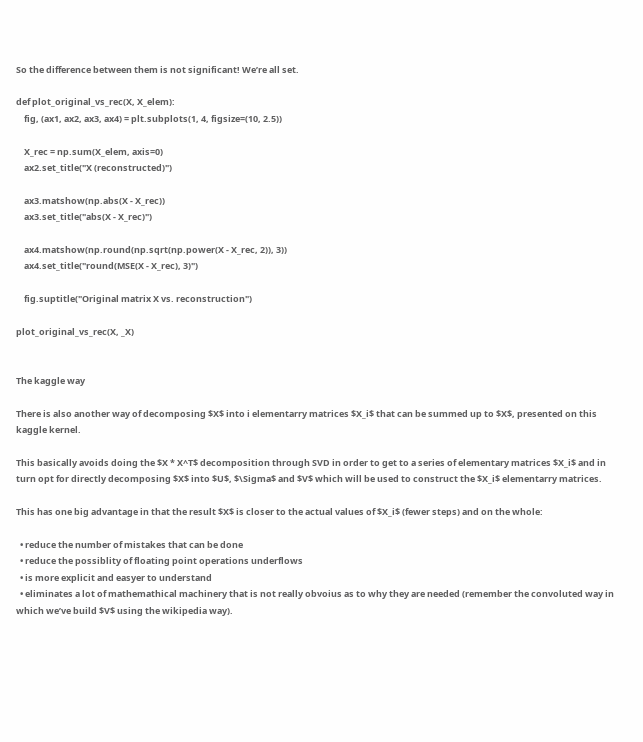So the difference between them is not significant! We’re all set.

def plot_original_vs_rec(X, X_elem):
    fig, (ax1, ax2, ax3, ax4) = plt.subplots(1, 4, figsize=(10, 2.5))

    X_rec = np.sum(X_elem, axis=0)
    ax2.set_title("X (reconstructed)")

    ax3.matshow(np.abs(X - X_rec))
    ax3.set_title("abs(X - X_rec)")

    ax4.matshow(np.round(np.sqrt(np.power(X - X_rec, 2)), 3))
    ax4.set_title("round(MSE(X - X_rec), 3)")

    fig.suptitle("Original matrix X vs. reconstruction")

plot_original_vs_rec(X, _X)


The kaggle way

There is also another way of decomposing $X$ into i elementarry matrices $X_i$ that can be summed up to $X$, presented on this kaggle kernel.

This basically avoids doing the $X * X^T$ decomposition through SVD in order to get to a series of elementary matrices $X_i$ and in turn opt for directly decomposing $X$ into $U$, $\Sigma$ and $V$ which will be used to construct the $X_i$ elementarry matrices.

This has one big advantage in that the result $X$ is closer to the actual values of $X_i$ (fewer steps) and on the whole:

  • reduce the number of mistakes that can be done
  • reduce the possiblity of floating point operations underflows
  • is more explicit and easyer to understand
  • eliminates a lot of mathemathical machinery that is not really obvoius as to why they are needed (remember the convoluted way in which we’ve build $V$ using the wikipedia way).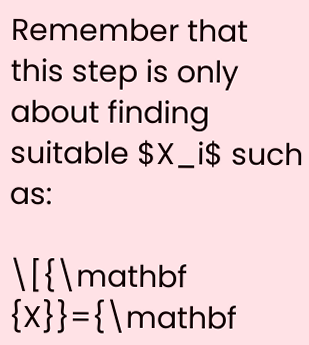Remember that this step is only about finding suitable $X_i$ such as:

\[{\mathbf {X}}={\mathbf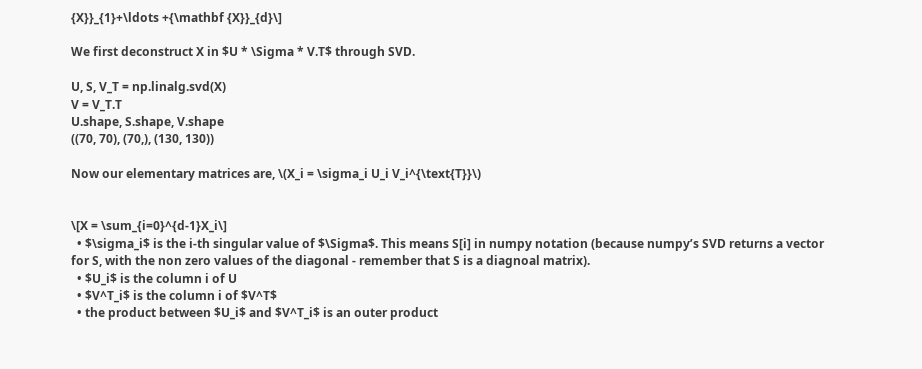{X}}_{1}+\ldots +{\mathbf {X}}_{d}\]

We first deconstruct X in $U * \Sigma * V.T$ through SVD.

U, S, V_T = np.linalg.svd(X)
V = V_T.T
U.shape, S.shape, V.shape
((70, 70), (70,), (130, 130))

Now our elementary matrices are, \(X_i = \sigma_i U_i V_i^{\text{T}}\)


\[X = \sum_{i=0}^{d-1}X_i\]
  • $\sigma_i$ is the i-th singular value of $\Sigma$. This means S[i] in numpy notation (because numpy’s SVD returns a vector for S, with the non zero values of the diagonal - remember that S is a diagnoal matrix).
  • $U_i$ is the column i of U
  • $V^T_i$ is the column i of $V^T$
  • the product between $U_i$ and $V^T_i$ is an outer product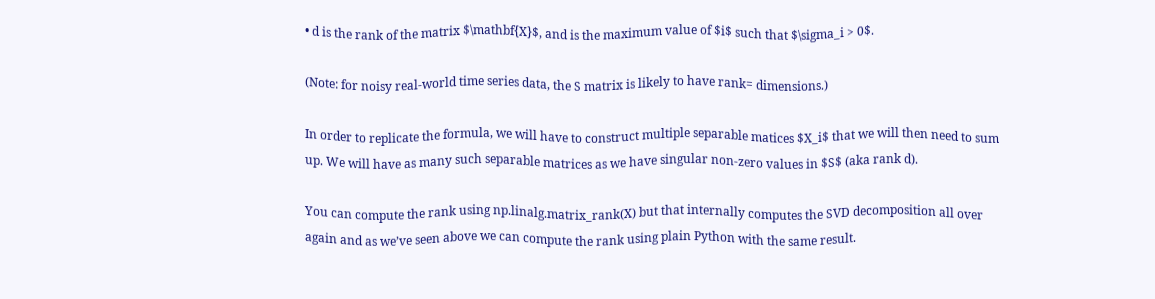• d is the rank of the matrix $\mathbf{X}$, and is the maximum value of $i$ such that $\sigma_i > 0$.

(Note: for noisy real-world time series data, the S matrix is likely to have rank= dimensions.)

In order to replicate the formula, we will have to construct multiple separable matices $X_i$ that we will then need to sum up. We will have as many such separable matrices as we have singular non-zero values in $S$ (aka rank d).

You can compute the rank using np.linalg.matrix_rank(X) but that internally computes the SVD decomposition all over again and as we’ve seen above we can compute the rank using plain Python with the same result.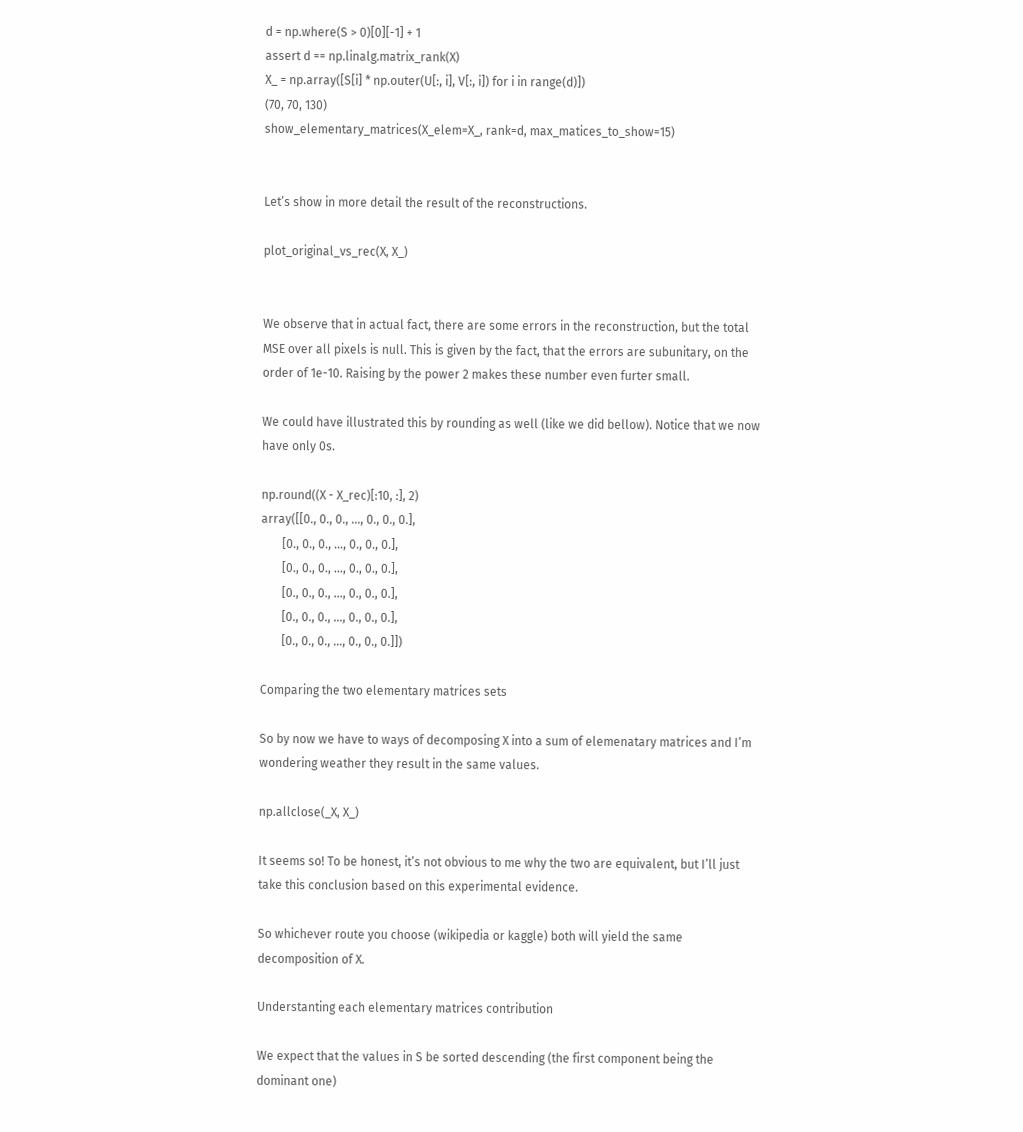d = np.where(S > 0)[0][-1] + 1
assert d == np.linalg.matrix_rank(X)
X_ = np.array([S[i] * np.outer(U[:, i], V[:, i]) for i in range(d)])
(70, 70, 130)
show_elementary_matrices(X_elem=X_, rank=d, max_matices_to_show=15)


Let’s show in more detail the result of the reconstructions.

plot_original_vs_rec(X, X_)


We observe that in actual fact, there are some errors in the reconstruction, but the total MSE over all pixels is null. This is given by the fact, that the errors are subunitary, on the order of 1e-10. Raising by the power 2 makes these number even furter small.

We could have illustrated this by rounding as well (like we did bellow). Notice that we now have only 0s.

np.round((X - X_rec)[:10, :], 2)
array([[0., 0., 0., ..., 0., 0., 0.],
       [0., 0., 0., ..., 0., 0., 0.],
       [0., 0., 0., ..., 0., 0., 0.],
       [0., 0., 0., ..., 0., 0., 0.],
       [0., 0., 0., ..., 0., 0., 0.],
       [0., 0., 0., ..., 0., 0., 0.]])

Comparing the two elementary matrices sets

So by now we have to ways of decomposing X into a sum of elemenatary matrices and I’m wondering weather they result in the same values.

np.allclose(_X, X_)

It seems so! To be honest, it’s not obvious to me why the two are equivalent, but I’ll just take this conclusion based on this experimental evidence.

So whichever route you choose (wikipedia or kaggle) both will yield the same decomposition of X.

Understanting each elementary matrices contribution

We expect that the values in S be sorted descending (the first component being the dominant one)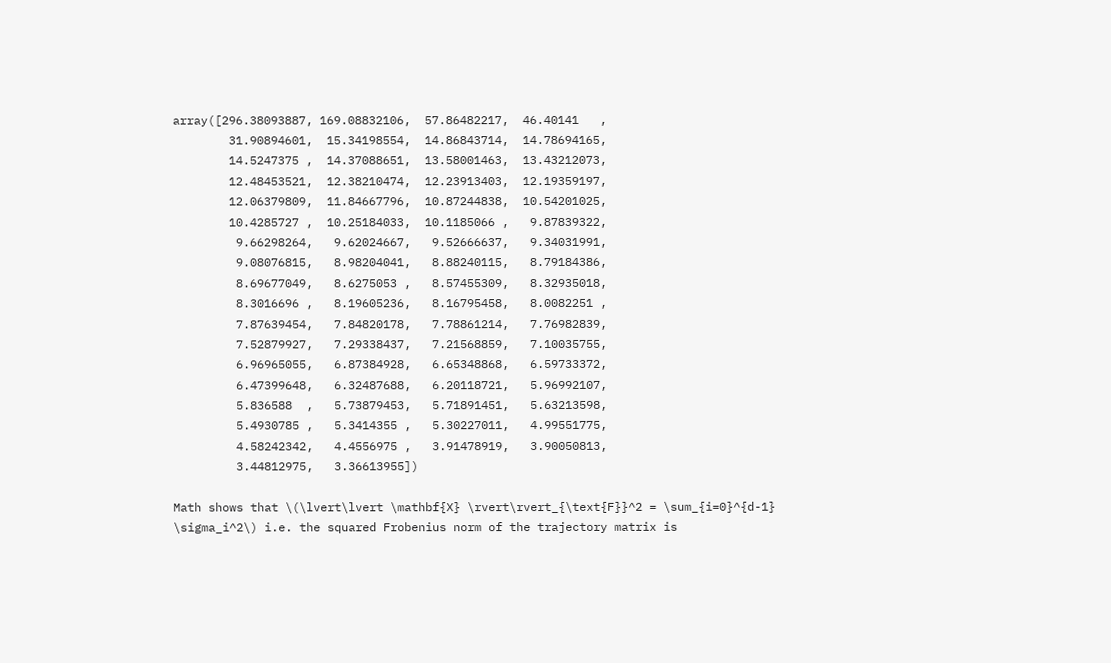array([296.38093887, 169.08832106,  57.86482217,  46.40141   ,
        31.90894601,  15.34198554,  14.86843714,  14.78694165,
        14.5247375 ,  14.37088651,  13.58001463,  13.43212073,
        12.48453521,  12.38210474,  12.23913403,  12.19359197,
        12.06379809,  11.84667796,  10.87244838,  10.54201025,
        10.4285727 ,  10.25184033,  10.1185066 ,   9.87839322,
         9.66298264,   9.62024667,   9.52666637,   9.34031991,
         9.08076815,   8.98204041,   8.88240115,   8.79184386,
         8.69677049,   8.6275053 ,   8.57455309,   8.32935018,
         8.3016696 ,   8.19605236,   8.16795458,   8.0082251 ,
         7.87639454,   7.84820178,   7.78861214,   7.76982839,
         7.52879927,   7.29338437,   7.21568859,   7.10035755,
         6.96965055,   6.87384928,   6.65348868,   6.59733372,
         6.47399648,   6.32487688,   6.20118721,   5.96992107,
         5.836588  ,   5.73879453,   5.71891451,   5.63213598,
         5.4930785 ,   5.3414355 ,   5.30227011,   4.99551775,
         4.58242342,   4.4556975 ,   3.91478919,   3.90050813,
         3.44812975,   3.36613955])

Math shows that \(\lvert\lvert \mathbf{X} \rvert\rvert_{\text{F}}^2 = \sum_{i=0}^{d-1} \sigma_i^2\) i.e. the squared Frobenius norm of the trajectory matrix is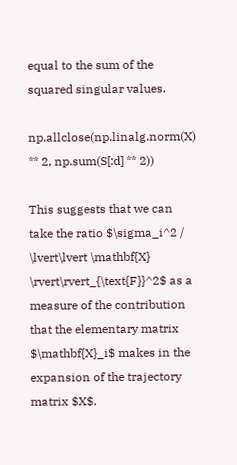equal to the sum of the squared singular values.

np.allclose(np.linalg.norm(X) ** 2, np.sum(S[:d] ** 2))

This suggests that we can take the ratio $\sigma_i^2 / \lvert\lvert \mathbf{X} \rvert\rvert_{\text{F}}^2$ as a measure of the contribution that the elementary matrix $\mathbf{X}_i$ makes in the expansion of the trajectory matrix $X$.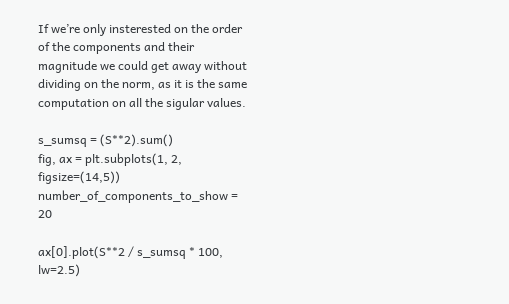If we’re only insterested on the order of the components and their magnitude we could get away without dividing on the norm, as it is the same computation on all the sigular values.

s_sumsq = (S**2).sum()
fig, ax = plt.subplots(1, 2, figsize=(14,5))
number_of_components_to_show = 20

ax[0].plot(S**2 / s_sumsq * 100, lw=2.5)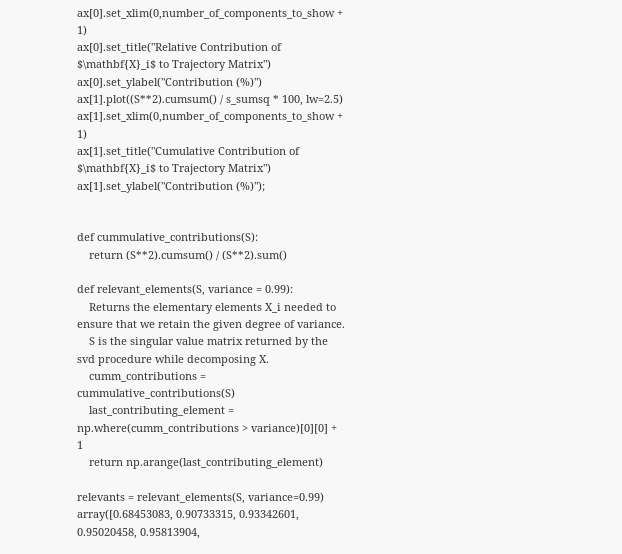ax[0].set_xlim(0,number_of_components_to_show + 1)
ax[0].set_title("Relative Contribution of $\mathbf{X}_i$ to Trajectory Matrix")
ax[0].set_ylabel("Contribution (%)")
ax[1].plot((S**2).cumsum() / s_sumsq * 100, lw=2.5)
ax[1].set_xlim(0,number_of_components_to_show + 1)
ax[1].set_title("Cumulative Contribution of $\mathbf{X}_i$ to Trajectory Matrix")
ax[1].set_ylabel("Contribution (%)");


def cummulative_contributions(S):
    return (S**2).cumsum() / (S**2).sum()

def relevant_elements(S, variance = 0.99):
    Returns the elementary elements X_i needed to ensure that we retain the given degree of variance.
    S is the singular value matrix returned by the svd procedure while decomposing X.
    cumm_contributions = cummulative_contributions(S)
    last_contributing_element = np.where(cumm_contributions > variance)[0][0] + 1
    return np.arange(last_contributing_element)

relevants = relevant_elements(S, variance=0.99)
array([0.68453083, 0.90733315, 0.93342601, 0.95020458, 0.95813904,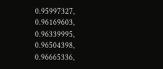0.95997327, 0.96169603, 0.96339995, 0.96504398, 0.96665336,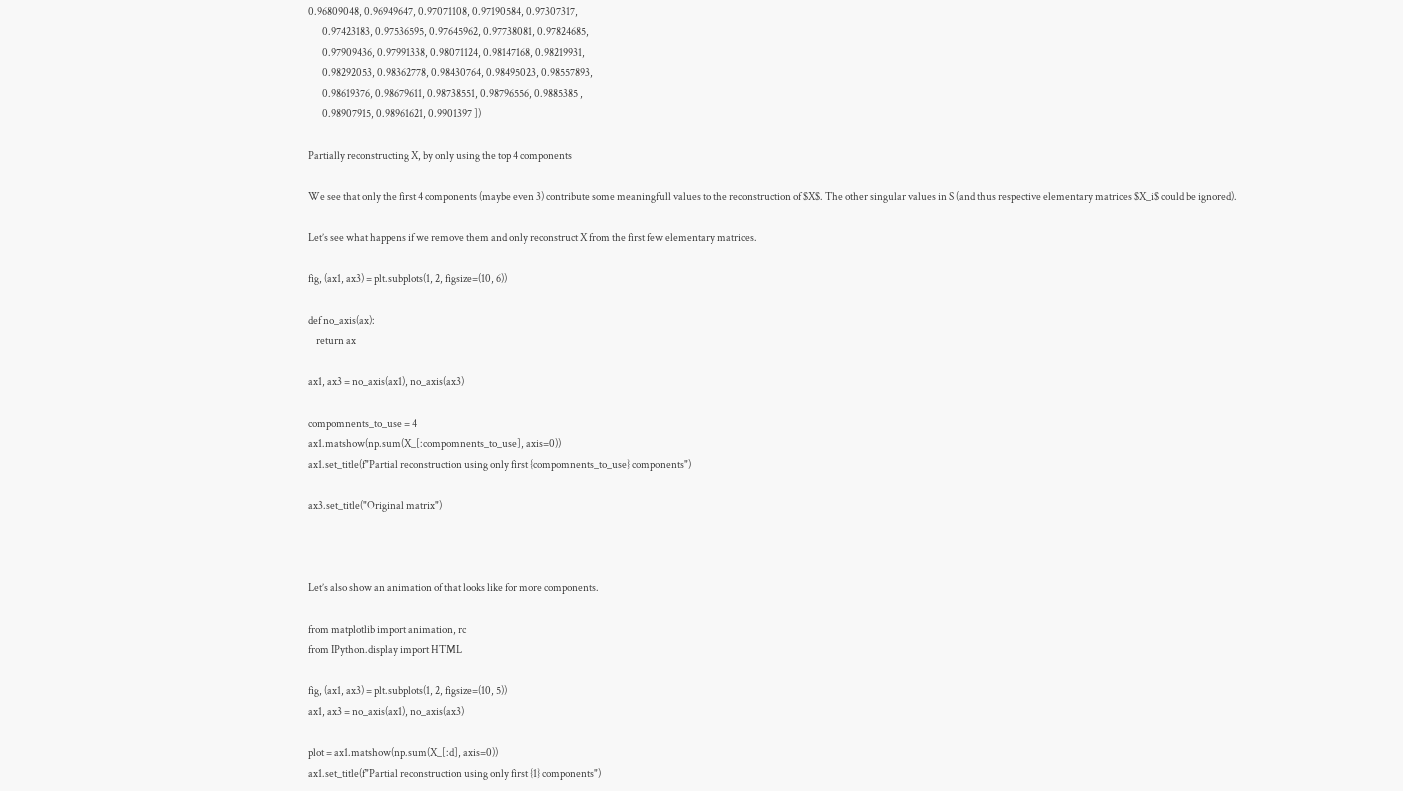0.96809048, 0.96949647, 0.97071108, 0.97190584, 0.97307317,
       0.97423183, 0.97536595, 0.97645962, 0.97738081, 0.97824685,
       0.97909436, 0.97991338, 0.98071124, 0.98147168, 0.98219931,
       0.98292053, 0.98362778, 0.98430764, 0.98495023, 0.98557893,
       0.98619376, 0.98679611, 0.98738551, 0.98796556, 0.9885385 ,
       0.98907915, 0.98961621, 0.9901397 ])

Partially reconstructing X, by only using the top 4 components

We see that only the first 4 components (maybe even 3) contribute some meaningfull values to the reconstruction of $X$. The other singular values in S (and thus respective elementary matrices $X_i$ could be ignored).

Let’s see what happens if we remove them and only reconstruct X from the first few elementary matrices.

fig, (ax1, ax3) = plt.subplots(1, 2, figsize=(10, 6))

def no_axis(ax):
    return ax

ax1, ax3 = no_axis(ax1), no_axis(ax3)

compomnents_to_use = 4
ax1.matshow(np.sum(X_[:compomnents_to_use], axis=0))
ax1.set_title(f"Partial reconstruction using only first {compomnents_to_use} components")

ax3.set_title("Original matrix")



Let’s also show an animation of that looks like for more components.

from matplotlib import animation, rc
from IPython.display import HTML

fig, (ax1, ax3) = plt.subplots(1, 2, figsize=(10, 5))
ax1, ax3 = no_axis(ax1), no_axis(ax3)

plot = ax1.matshow(np.sum(X_[:d], axis=0))
ax1.set_title(f"Partial reconstruction using only first {1} components")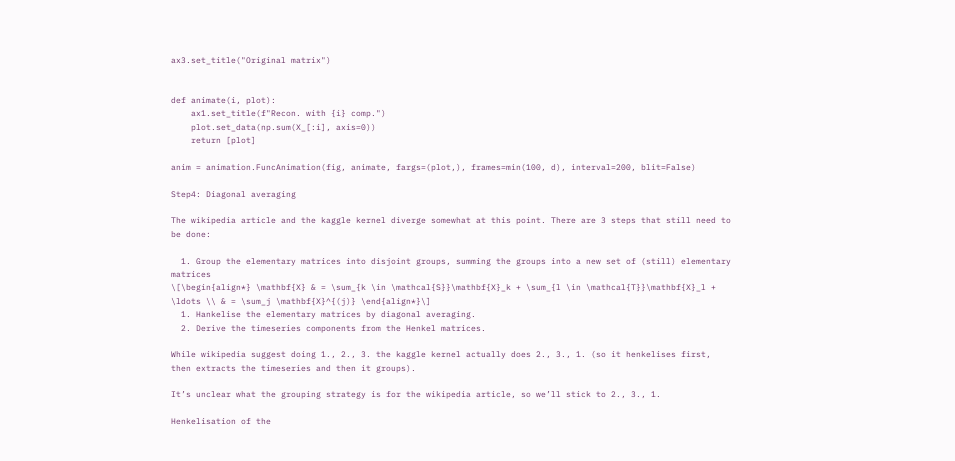ax3.set_title("Original matrix")


def animate(i, plot):
    ax1.set_title(f"Recon. with {i} comp.")
    plot.set_data(np.sum(X_[:i], axis=0))
    return [plot]

anim = animation.FuncAnimation(fig, animate, fargs=(plot,), frames=min(100, d), interval=200, blit=False)

Step4: Diagonal averaging

The wikipedia article and the kaggle kernel diverge somewhat at this point. There are 3 steps that still need to be done:

  1. Group the elementary matrices into disjoint groups, summing the groups into a new set of (still) elementary matrices
\[\begin{align*} \mathbf{X} & = \sum_{k \in \mathcal{S}}\mathbf{X}_k + \sum_{l \in \mathcal{T}}\mathbf{X}_l + \ldots \\ & = \sum_j \mathbf{X}^{(j)} \end{align*}\]
  1. Hankelise the elementary matrices by diagonal averaging.
  2. Derive the timeseries components from the Henkel matrices.

While wikipedia suggest doing 1., 2., 3. the kaggle kernel actually does 2., 3., 1. (so it henkelises first, then extracts the timeseries and then it groups).

It’s unclear what the grouping strategy is for the wikipedia article, so we’ll stick to 2., 3., 1.

Henkelisation of the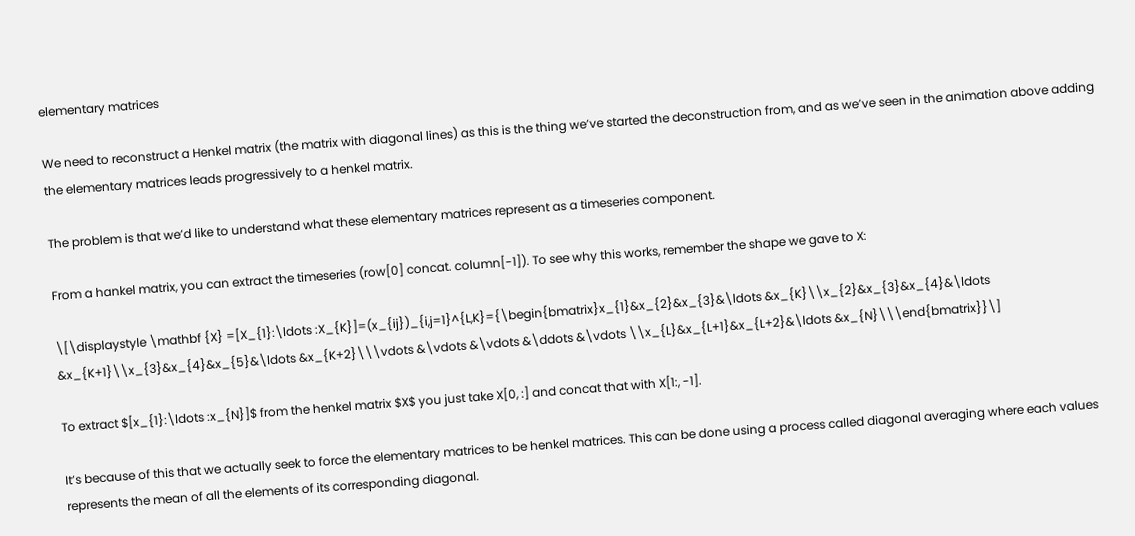elementary matrices

We need to reconstruct a Henkel matrix (the matrix with diagonal lines) as this is the thing we’ve started the deconstruction from, and as we’ve seen in the animation above adding the elementary matrices leads progressively to a henkel matrix.

The problem is that we’d like to understand what these elementary matrices represent as a timeseries component.

From a hankel matrix, you can extract the timeseries (row[0] concat. column[-1]). To see why this works, remember the shape we gave to X:

\[\displaystyle \mathbf {X} =[X_{1}:\ldots :X_{K}]=(x_{ij})_{i,j=1}^{L,K}={\begin{bmatrix}x_{1}&x_{2}&x_{3}&\ldots &x_{K}\\x_{2}&x_{3}&x_{4}&\ldots &x_{K+1}\\x_{3}&x_{4}&x_{5}&\ldots &x_{K+2}\\\vdots &\vdots &\vdots &\ddots &\vdots \\x_{L}&x_{L+1}&x_{L+2}&\ldots &x_{N}\\\end{bmatrix}}\]

To extract $[x_{1}:\ldots :x_{N}]$ from the henkel matrix $X$ you just take X[0, :] and concat that with X[1:, -1].

It’s because of this that we actually seek to force the elementary matrices to be henkel matrices. This can be done using a process called diagonal averaging where each values represents the mean of all the elements of its corresponding diagonal.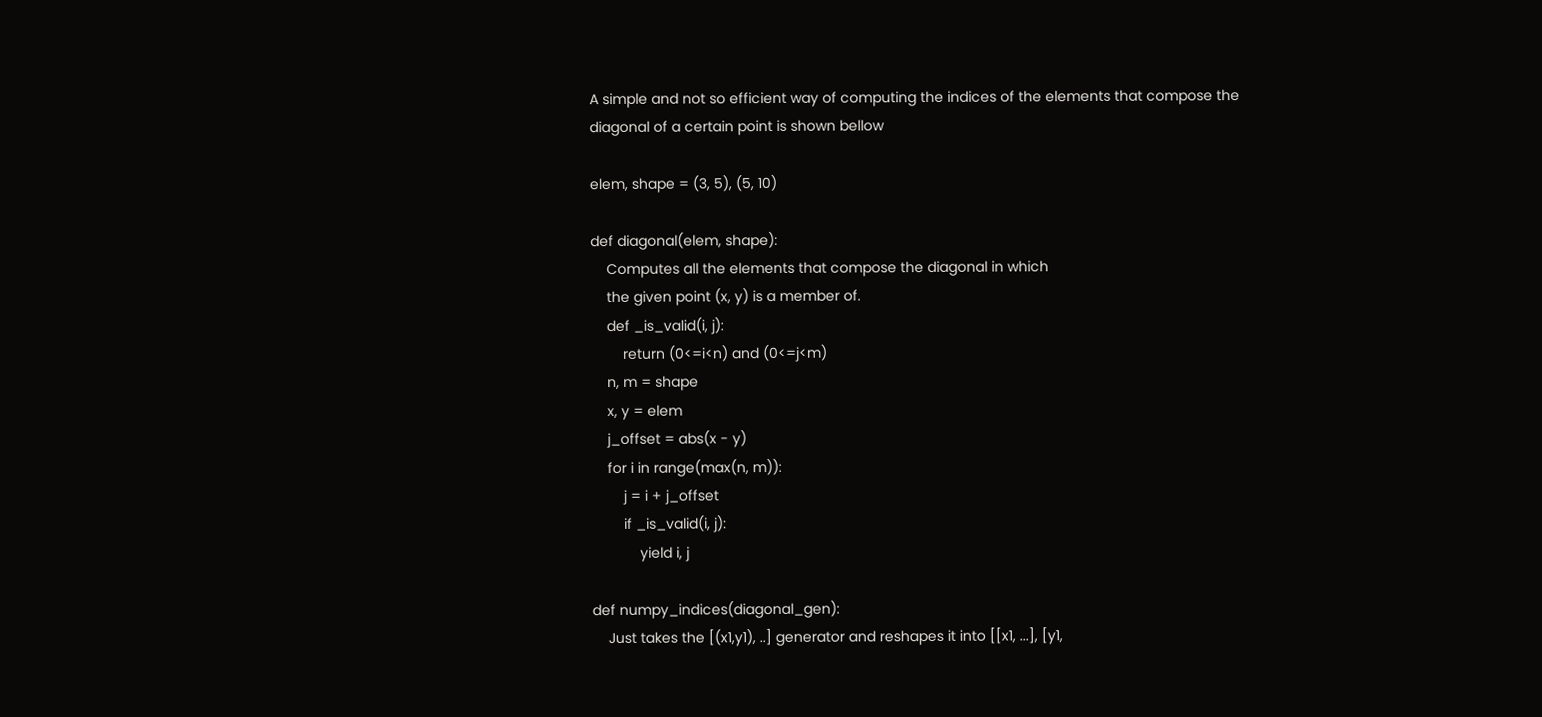A simple and not so efficient way of computing the indices of the elements that compose the diagonal of a certain point is shown bellow

elem, shape = (3, 5), (5, 10)

def diagonal(elem, shape):
    Computes all the elements that compose the diagonal in which
    the given point (x, y) is a member of.
    def _is_valid(i, j):
        return (0<=i<n) and (0<=j<m)
    n, m = shape
    x, y = elem
    j_offset = abs(x - y)
    for i in range(max(n, m)):
        j = i + j_offset
        if _is_valid(i, j):
            yield i, j

def numpy_indices(diagonal_gen):
    Just takes the [(x1,y1), ..] generator and reshapes it into [[x1, ...], [y1,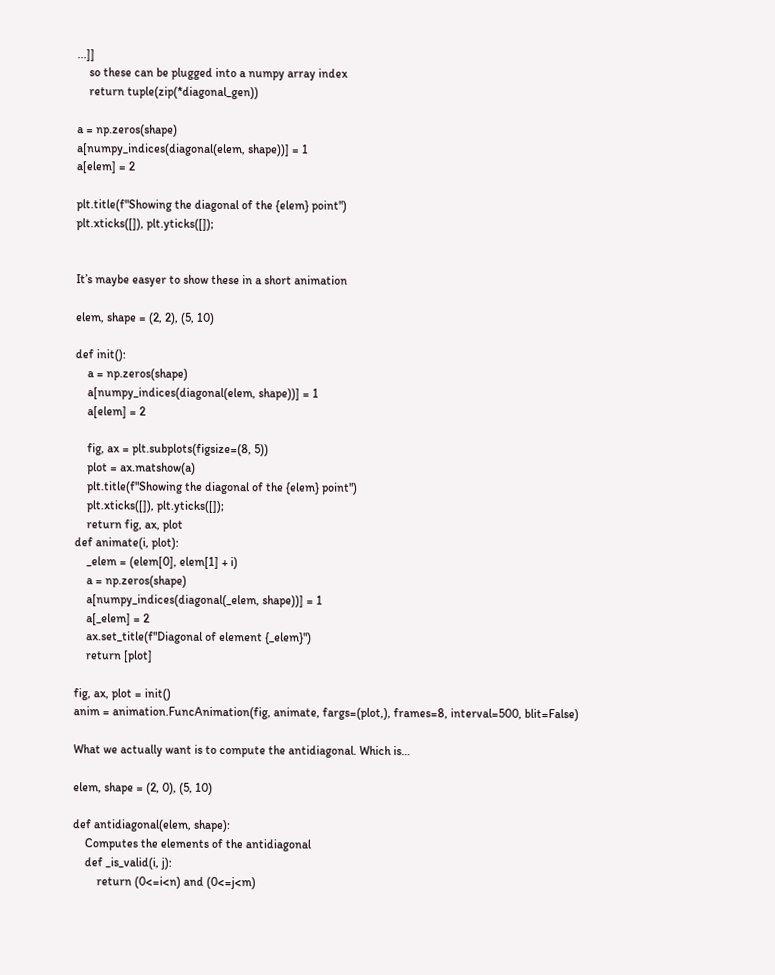...]]
    so these can be plugged into a numpy array index
    return tuple(zip(*diagonal_gen))

a = np.zeros(shape)
a[numpy_indices(diagonal(elem, shape))] = 1
a[elem] = 2

plt.title(f"Showing the diagonal of the {elem} point")
plt.xticks([]), plt.yticks([]);


It’s maybe easyer to show these in a short animation

elem, shape = (2, 2), (5, 10)

def init():
    a = np.zeros(shape)
    a[numpy_indices(diagonal(elem, shape))] = 1
    a[elem] = 2

    fig, ax = plt.subplots(figsize=(8, 5))
    plot = ax.matshow(a)
    plt.title(f"Showing the diagonal of the {elem} point")
    plt.xticks([]), plt.yticks([]);
    return fig, ax, plot
def animate(i, plot):
    _elem = (elem[0], elem[1] + i)
    a = np.zeros(shape)
    a[numpy_indices(diagonal(_elem, shape))] = 1
    a[_elem] = 2
    ax.set_title(f"Diagonal of element {_elem}")
    return [plot]

fig, ax, plot = init()
anim = animation.FuncAnimation(fig, animate, fargs=(plot,), frames=8, interval=500, blit=False)

What we actually want is to compute the antidiagonal. Which is…

elem, shape = (2, 0), (5, 10)

def antidiagonal(elem, shape):
    Computes the elements of the antidiagonal
    def _is_valid(i, j):
        return (0<=i<n) and (0<=j<m)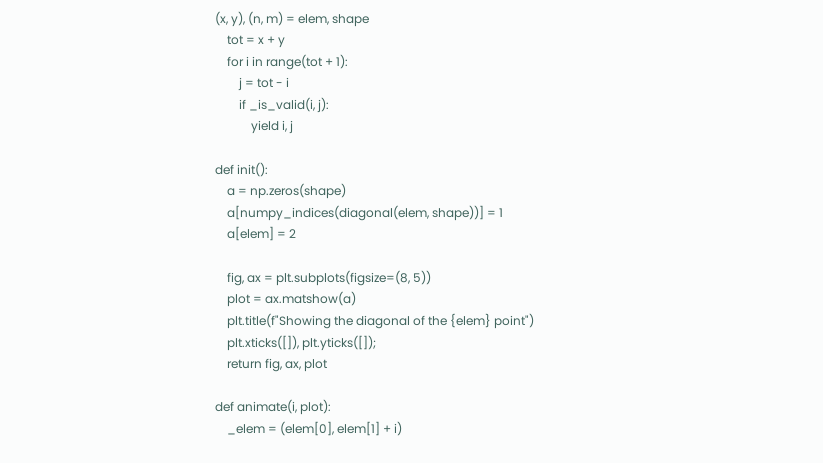(x, y), (n, m) = elem, shape
    tot = x + y
    for i in range(tot + 1):
        j = tot - i
        if _is_valid(i, j):
            yield i, j

def init():
    a = np.zeros(shape)
    a[numpy_indices(diagonal(elem, shape))] = 1
    a[elem] = 2

    fig, ax = plt.subplots(figsize=(8, 5))
    plot = ax.matshow(a)
    plt.title(f"Showing the diagonal of the {elem} point")
    plt.xticks([]), plt.yticks([]);
    return fig, ax, plot

def animate(i, plot):
    _elem = (elem[0], elem[1] + i)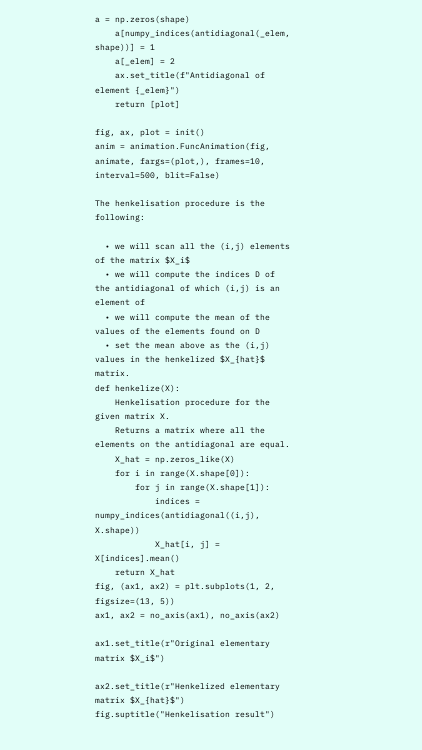a = np.zeros(shape)
    a[numpy_indices(antidiagonal(_elem, shape))] = 1
    a[_elem] = 2
    ax.set_title(f"Antidiagonal of element {_elem}")
    return [plot]

fig, ax, plot = init()
anim = animation.FuncAnimation(fig, animate, fargs=(plot,), frames=10, interval=500, blit=False)

The henkelisation procedure is the following:

  • we will scan all the (i,j) elements of the matrix $X_i$
  • we will compute the indices D of the antidiagonal of which (i,j) is an element of
  • we will compute the mean of the values of the elements found on D
  • set the mean above as the (i,j) values in the henkelized $X_{hat}$ matrix.
def henkelize(X):
    Henkelisation procedure for the given matrix X.
    Returns a matrix where all the elements on the antidiagonal are equal.
    X_hat = np.zeros_like(X)
    for i in range(X.shape[0]):
        for j in range(X.shape[1]):
            indices = numpy_indices(antidiagonal((i,j), X.shape))
            X_hat[i, j] = X[indices].mean()
    return X_hat
fig, (ax1, ax2) = plt.subplots(1, 2, figsize=(13, 5))
ax1, ax2 = no_axis(ax1), no_axis(ax2)

ax1.set_title(r"Original elementary matrix $X_i$")

ax2.set_title(r"Henkelized elementary matrix $X_{hat}$")
fig.suptitle("Henkelisation result")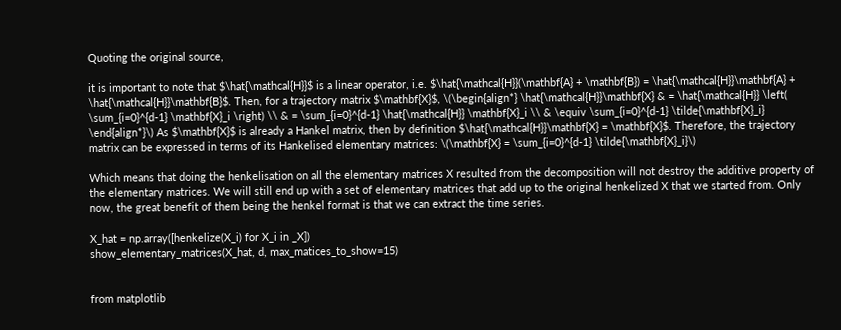Quoting the original source,

it is important to note that $\hat{\mathcal{H}}$ is a linear operator, i.e. $\hat{\mathcal{H}}(\mathbf{A} + \mathbf{B}) = \hat{\mathcal{H}}\mathbf{A} + \hat{\mathcal{H}}\mathbf{B}$. Then, for a trajectory matrix $\mathbf{X}$, \(\begin{align*} \hat{\mathcal{H}}\mathbf{X} & = \hat{\mathcal{H}} \left( \sum_{i=0}^{d-1} \mathbf{X}_i \right) \\ & = \sum_{i=0}^{d-1} \hat{\mathcal{H}} \mathbf{X}_i \\ & \equiv \sum_{i=0}^{d-1} \tilde{\mathbf{X}_i} \end{align*}\) As $\mathbf{X}$ is already a Hankel matrix, then by definition $\hat{\mathcal{H}}\mathbf{X} = \mathbf{X}$. Therefore, the trajectory matrix can be expressed in terms of its Hankelised elementary matrices: \(\mathbf{X} = \sum_{i=0}^{d-1} \tilde{\mathbf{X}_i}\)

Which means that doing the henkelisation on all the elementary matrices X resulted from the decomposition will not destroy the additive property of the elementary matrices. We will still end up with a set of elementary matrices that add up to the original henkelized X that we started from. Only now, the great benefit of them being the henkel format is that we can extract the time series.

X_hat = np.array([henkelize(X_i) for X_i in _X])
show_elementary_matrices(X_hat, d, max_matices_to_show=15)


from matplotlib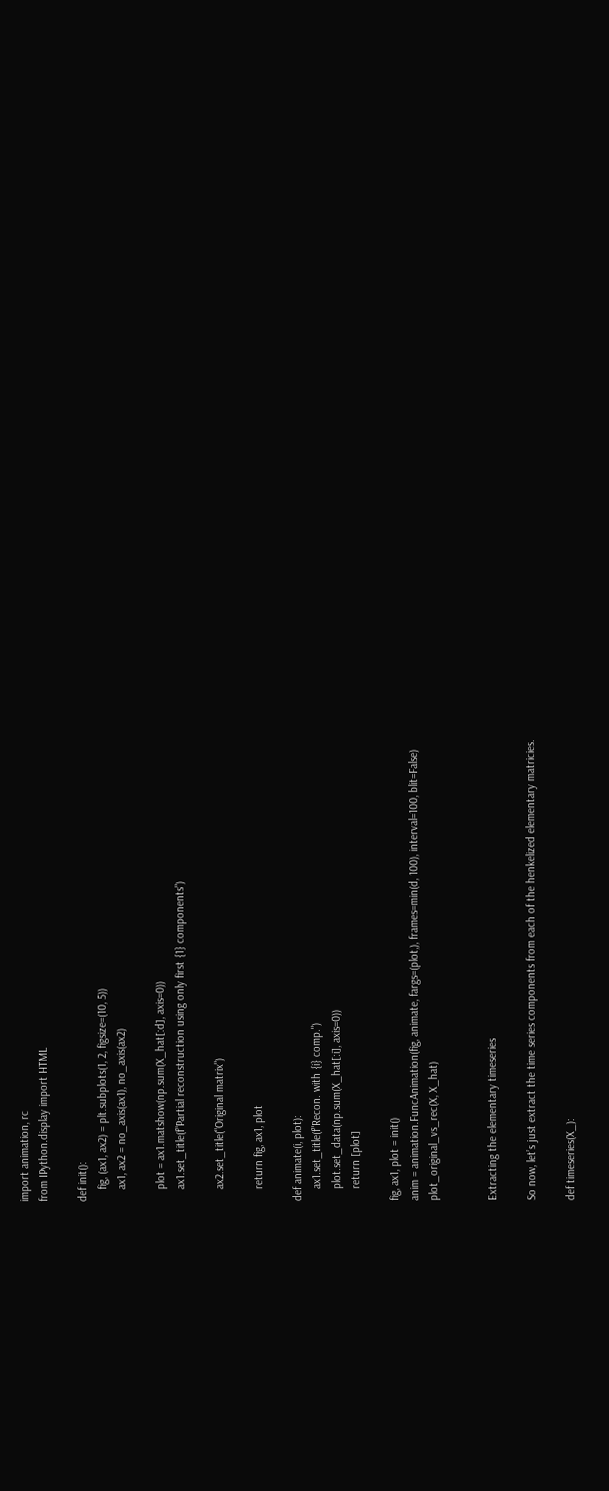import animation, rc
from IPython.display import HTML

def init():
    fig, (ax1, ax2) = plt.subplots(1, 2, figsize=(10, 5))
    ax1, ax2 = no_axis(ax1), no_axis(ax2)

    plot = ax1.matshow(np.sum(X_hat[:d], axis=0))
    ax1.set_title(f"Partial reconstruction using only first {1} components")

    ax2.set_title("Original matrix")

    return fig, ax1, plot

def animate(i, plot):
    ax1.set_title(f"Recon. with {i} comp.")
    plot.set_data(np.sum(X_hat[:i], axis=0))
    return [plot]

fig, ax1, plot = init()
anim = animation.FuncAnimation(fig, animate, fargs=(plot,), frames=min(d, 100), interval=100, blit=False)
plot_original_vs_rec(X, X_hat)


Extracting the elementary timeseries

So now, let’s just extract the time series components from each of the henkelized elementary matricies.

def timeseries(X_):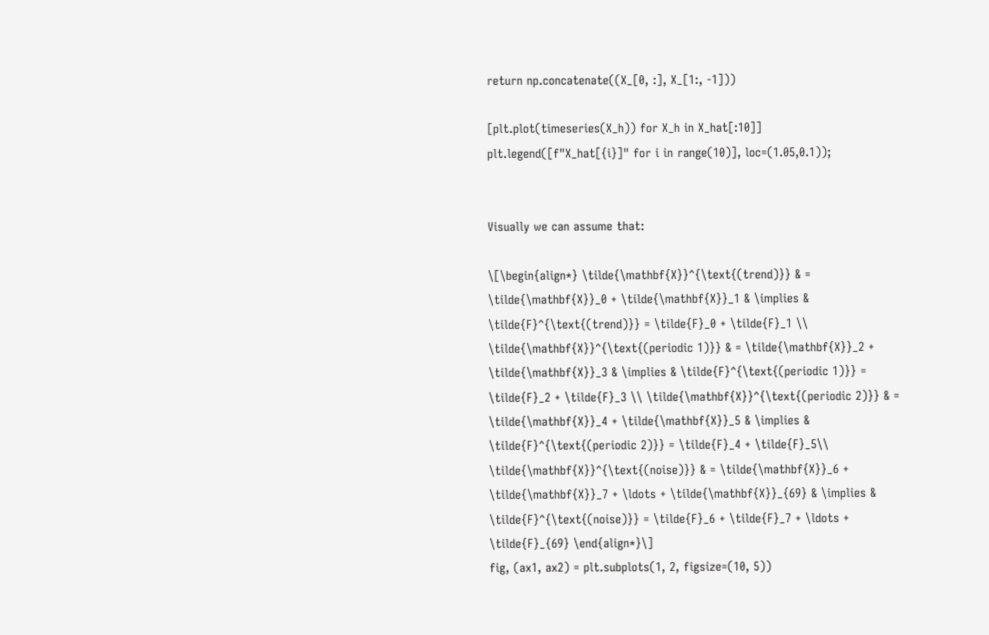return np.concatenate((X_[0, :], X_[1:, -1]))

[plt.plot(timeseries(X_h)) for X_h in X_hat[:10]]
plt.legend([f"X_hat[{i}]" for i in range(10)], loc=(1.05,0.1));


Visually we can assume that:

\[\begin{align*} \tilde{\mathbf{X}}^{\text{(trend)}} & = \tilde{\mathbf{X}}_0 + \tilde{\mathbf{X}}_1 & \implies & \tilde{F}^{\text{(trend)}} = \tilde{F}_0 + \tilde{F}_1 \\ \tilde{\mathbf{X}}^{\text{(periodic 1)}} & = \tilde{\mathbf{X}}_2 + \tilde{\mathbf{X}}_3 & \implies & \tilde{F}^{\text{(periodic 1)}} = \tilde{F}_2 + \tilde{F}_3 \\ \tilde{\mathbf{X}}^{\text{(periodic 2)}} & = \tilde{\mathbf{X}}_4 + \tilde{\mathbf{X}}_5 & \implies & \tilde{F}^{\text{(periodic 2)}} = \tilde{F}_4 + \tilde{F}_5\\ \tilde{\mathbf{X}}^{\text{(noise)}} & = \tilde{\mathbf{X}}_6 + \tilde{\mathbf{X}}_7 + \ldots + \tilde{\mathbf{X}}_{69} & \implies & \tilde{F}^{\text{(noise)}} = \tilde{F}_6 + \tilde{F}_7 + \ldots + \tilde{F}_{69} \end{align*}\]
fig, (ax1, ax2) = plt.subplots(1, 2, figsize=(10, 5))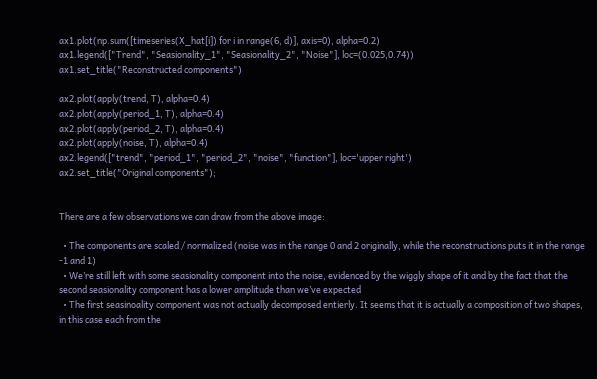ax1.plot(np.sum([timeseries(X_hat[i]) for i in range(6, d)], axis=0), alpha=0.2)
ax1.legend(["Trend", "Seasionality_1", "Seasionality_2", "Noise"], loc=(0.025,0.74))
ax1.set_title("Reconstructed components")

ax2.plot(apply(trend, T), alpha=0.4)
ax2.plot(apply(period_1, T), alpha=0.4)
ax2.plot(apply(period_2, T), alpha=0.4)
ax2.plot(apply(noise, T), alpha=0.4)
ax2.legend(["trend", "period_1", "period_2", "noise", "function"], loc='upper right')
ax2.set_title("Original components");


There are a few observations we can draw from the above image:

  • The components are scaled / normalized (noise was in the range 0 and 2 originally, while the reconstructions puts it in the range -1 and 1)
  • We’re still left with some seasionality component into the noise, evidenced by the wiggly shape of it and by the fact that the second seasionality component has a lower amplitude than we’ve expected
  • The first seasinoality component was not actually decomposed entierly. It seems that it is actually a composition of two shapes, in this case each from the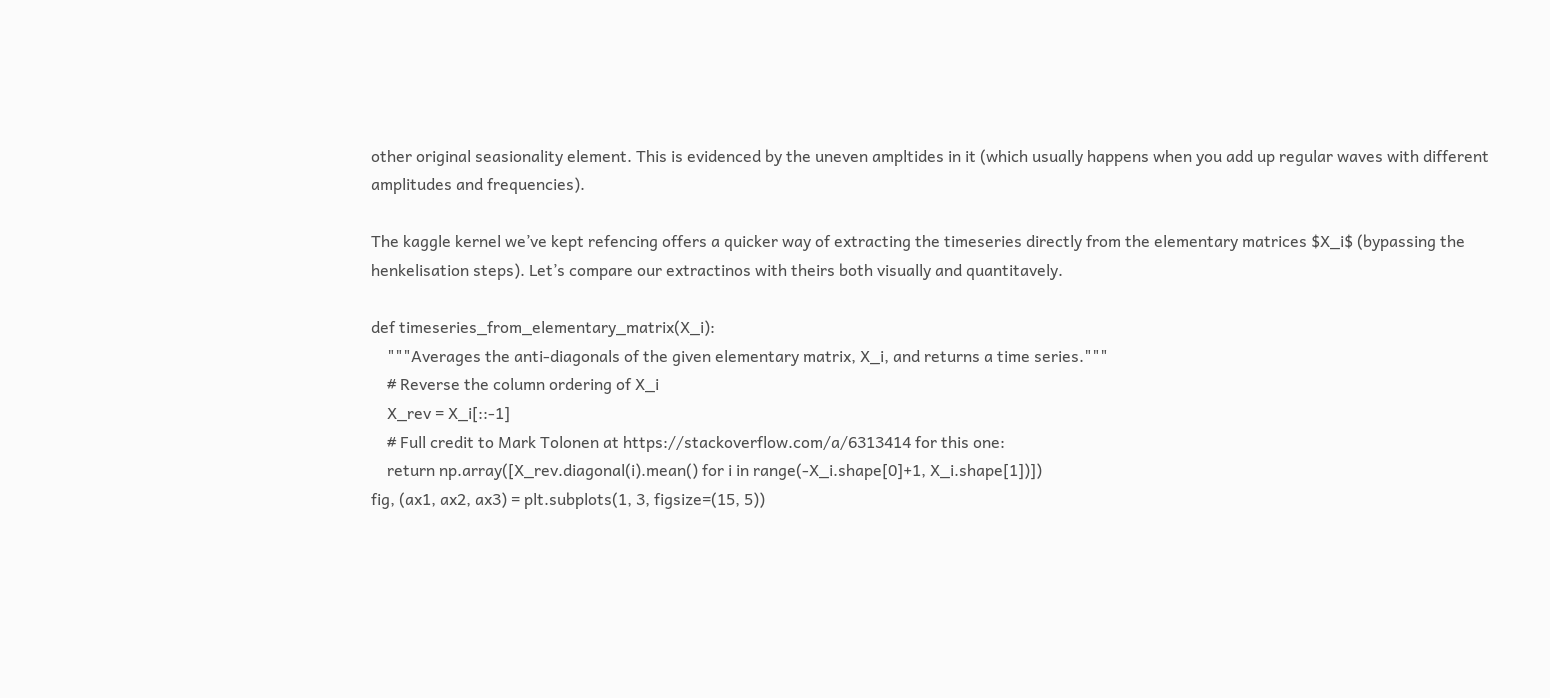other original seasionality element. This is evidenced by the uneven ampltides in it (which usually happens when you add up regular waves with different amplitudes and frequencies).

The kaggle kernel we’ve kept refencing offers a quicker way of extracting the timeseries directly from the elementary matrices $X_i$ (bypassing the henkelisation steps). Let’s compare our extractinos with theirs both visually and quantitavely.

def timeseries_from_elementary_matrix(X_i):
    """Averages the anti-diagonals of the given elementary matrix, X_i, and returns a time series."""
    # Reverse the column ordering of X_i
    X_rev = X_i[::-1]
    # Full credit to Mark Tolonen at https://stackoverflow.com/a/6313414 for this one:
    return np.array([X_rev.diagonal(i).mean() for i in range(-X_i.shape[0]+1, X_i.shape[1])])
fig, (ax1, ax2, ax3) = plt.subplots(1, 3, figsize=(15, 5))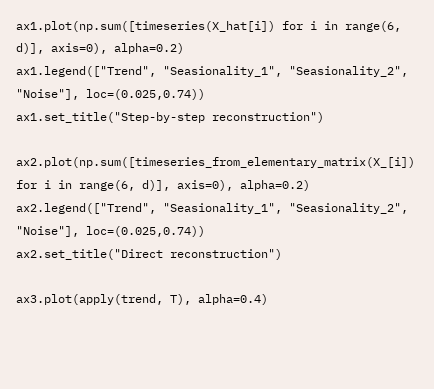ax1.plot(np.sum([timeseries(X_hat[i]) for i in range(6, d)], axis=0), alpha=0.2)
ax1.legend(["Trend", "Seasionality_1", "Seasionality_2", "Noise"], loc=(0.025,0.74))
ax1.set_title("Step-by-step reconstruction")

ax2.plot(np.sum([timeseries_from_elementary_matrix(X_[i]) for i in range(6, d)], axis=0), alpha=0.2)
ax2.legend(["Trend", "Seasionality_1", "Seasionality_2", "Noise"], loc=(0.025,0.74))
ax2.set_title("Direct reconstruction")

ax3.plot(apply(trend, T), alpha=0.4)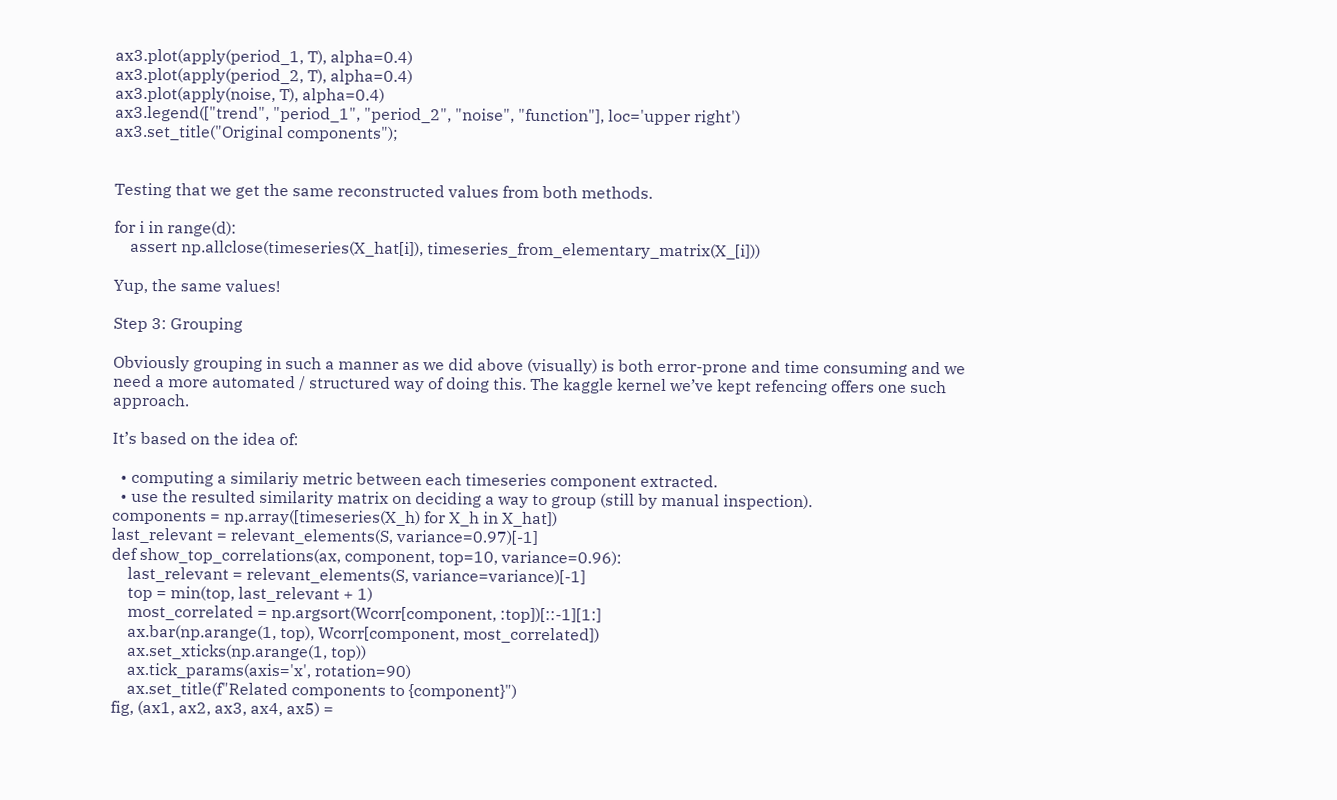ax3.plot(apply(period_1, T), alpha=0.4)
ax3.plot(apply(period_2, T), alpha=0.4)
ax3.plot(apply(noise, T), alpha=0.4)
ax3.legend(["trend", "period_1", "period_2", "noise", "function"], loc='upper right')
ax3.set_title("Original components");


Testing that we get the same reconstructed values from both methods.

for i in range(d):
    assert np.allclose(timeseries(X_hat[i]), timeseries_from_elementary_matrix(X_[i]))

Yup, the same values!

Step 3: Grouping

Obviously grouping in such a manner as we did above (visually) is both error-prone and time consuming and we need a more automated / structured way of doing this. The kaggle kernel we’ve kept refencing offers one such approach.

It’s based on the idea of:

  • computing a similariy metric between each timeseries component extracted.
  • use the resulted similarity matrix on deciding a way to group (still by manual inspection).
components = np.array([timeseries(X_h) for X_h in X_hat])
last_relevant = relevant_elements(S, variance=0.97)[-1]
def show_top_correlations(ax, component, top=10, variance=0.96):
    last_relevant = relevant_elements(S, variance=variance)[-1]
    top = min(top, last_relevant + 1)
    most_correlated = np.argsort(Wcorr[component, :top])[::-1][1:]
    ax.bar(np.arange(1, top), Wcorr[component, most_correlated])
    ax.set_xticks(np.arange(1, top))
    ax.tick_params(axis='x', rotation=90)
    ax.set_title(f"Related components to {component}")
fig, (ax1, ax2, ax3, ax4, ax5) =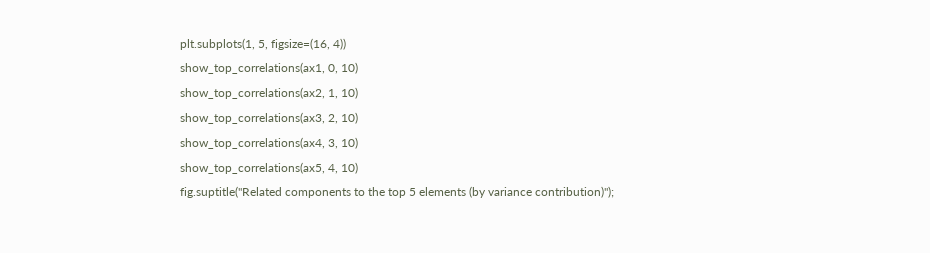plt.subplots(1, 5, figsize=(16, 4))
show_top_correlations(ax1, 0, 10)
show_top_correlations(ax2, 1, 10)
show_top_correlations(ax3, 2, 10)
show_top_correlations(ax4, 3, 10)
show_top_correlations(ax5, 4, 10)
fig.suptitle("Related components to the top 5 elements (by variance contribution)");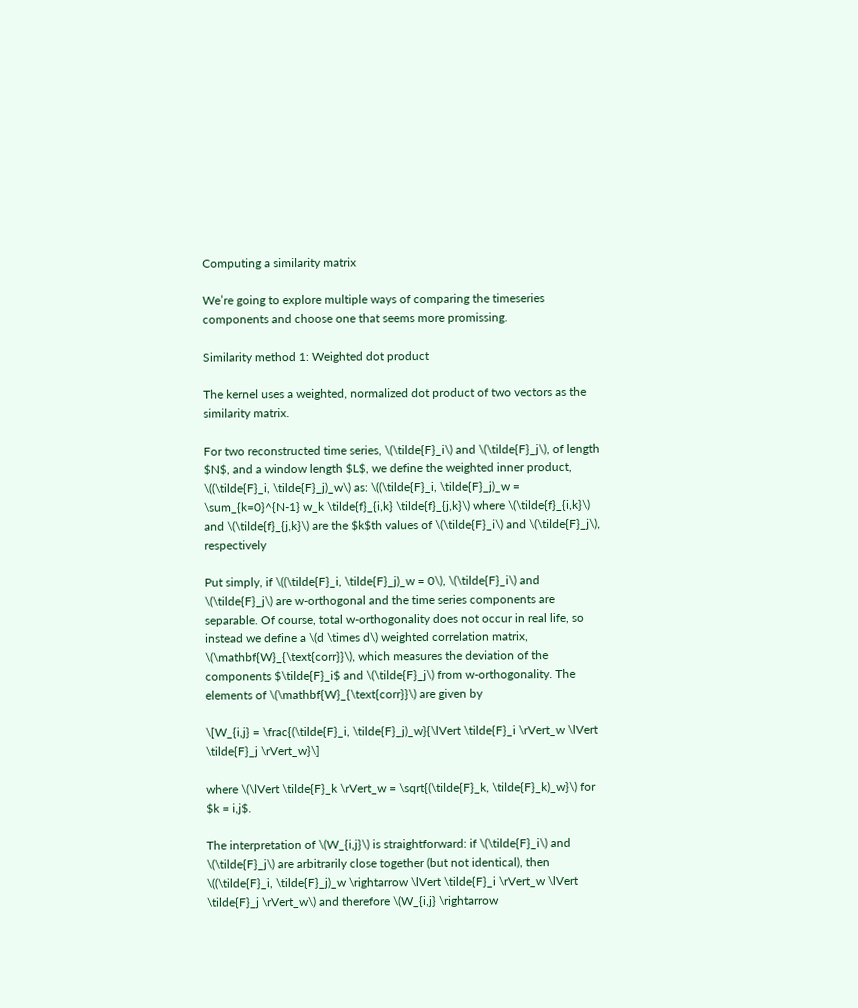Computing a similarity matrix

We’re going to explore multiple ways of comparing the timeseries components and choose one that seems more promissing.

Similarity method 1: Weighted dot product

The kernel uses a weighted, normalized dot product of two vectors as the similarity matrix.

For two reconstructed time series, \(\tilde{F}_i\) and \(\tilde{F}_j\), of length $N$, and a window length $L$, we define the weighted inner product, \((\tilde{F}_i, \tilde{F}_j)_w\) as: \((\tilde{F}_i, \tilde{F}_j)_w = \sum_{k=0}^{N-1} w_k \tilde{f}_{i,k} \tilde{f}_{j,k}\) where \(\tilde{f}_{i,k}\) and \(\tilde{f}_{j,k}\) are the $k$th values of \(\tilde{F}_i\) and \(\tilde{F}_j\), respectively

Put simply, if \((\tilde{F}_i, \tilde{F}_j)_w = 0\), \(\tilde{F}_i\) and \(\tilde{F}_j\) are w-orthogonal and the time series components are separable. Of course, total w-orthogonality does not occur in real life, so instead we define a \(d \times d\) weighted correlation matrix, \(\mathbf{W}_{\text{corr}}\), which measures the deviation of the components $\tilde{F}_i$ and \(\tilde{F}_j\) from w-orthogonality. The elements of \(\mathbf{W}_{\text{corr}}\) are given by

\[W_{i,j} = \frac{(\tilde{F}_i, \tilde{F}_j)_w}{\lVert \tilde{F}_i \rVert_w \lVert \tilde{F}_j \rVert_w}\]

where \(\lVert \tilde{F}_k \rVert_w = \sqrt{(\tilde{F}_k, \tilde{F}_k)_w}\) for $k = i,j$.

The interpretation of \(W_{i,j}\) is straightforward: if \(\tilde{F}_i\) and \(\tilde{F}_j\) are arbitrarily close together (but not identical), then \((\tilde{F}_i, \tilde{F}_j)_w \rightarrow \lVert \tilde{F}_i \rVert_w \lVert \tilde{F}_j \rVert_w\) and therefore \(W_{i,j} \rightarrow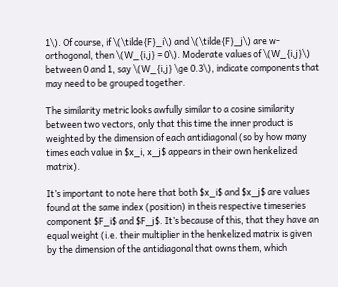1\). Of course, if \(\tilde{F}_i\) and \(\tilde{F}_j\) are w-orthogonal, then \(W_{i,j} = 0\). Moderate values of \(W_{i,j}\) between 0 and 1, say \(W_{i,j} \ge 0.3\), indicate components that may need to be grouped together.

The similarity metric looks awfully similar to a cosine similarity between two vectors, only that this time the inner product is weighted by the dimension of each antidiagonal (so by how many times each value in $x_i, x_j$ appears in their own henkelized matrix).

It’s important to note here that both $x_i$ and $x_j$ are values found at the same index (position) in theis respective timeseries component $F_i$ and $F_j$. It’s because of this, that they have an equal weight (i.e. their multiplier in the henkelized matrix is given by the dimension of the antidiagonal that owns them, which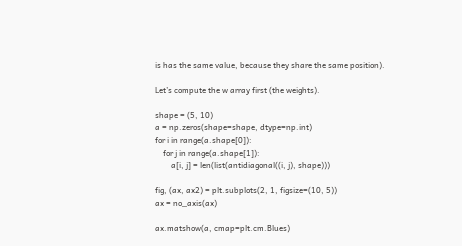is has the same value, because they share the same position).

Let’s compute the w array first (the weights).

shape = (5, 10)
a = np.zeros(shape=shape, dtype=np.int)
for i in range(a.shape[0]):
    for j in range(a.shape[1]):
        a[i, j] = len(list(antidiagonal((i, j), shape)))

fig, (ax, ax2) = plt.subplots(2, 1, figsize=(10, 5))
ax = no_axis(ax)

ax.matshow(a, cmap=plt.cm.Blues)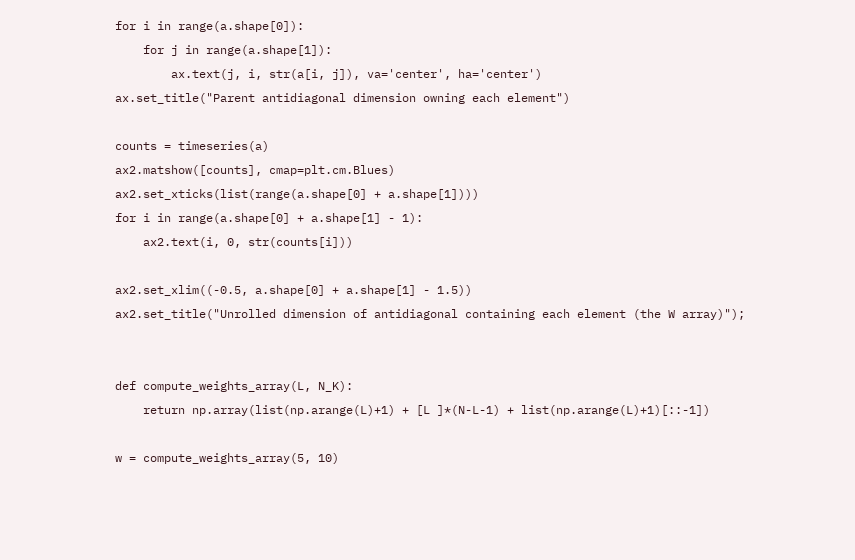for i in range(a.shape[0]):
    for j in range(a.shape[1]):
        ax.text(j, i, str(a[i, j]), va='center', ha='center')
ax.set_title("Parent antidiagonal dimension owning each element")

counts = timeseries(a)
ax2.matshow([counts], cmap=plt.cm.Blues)
ax2.set_xticks(list(range(a.shape[0] + a.shape[1])))
for i in range(a.shape[0] + a.shape[1] - 1):
    ax2.text(i, 0, str(counts[i]))

ax2.set_xlim((-0.5, a.shape[0] + a.shape[1] - 1.5))
ax2.set_title("Unrolled dimension of antidiagonal containing each element (the W array)");


def compute_weights_array(L, N_K):
    return np.array(list(np.arange(L)+1) + [L ]*(N-L-1) + list(np.arange(L)+1)[::-1])

w = compute_weights_array(5, 10)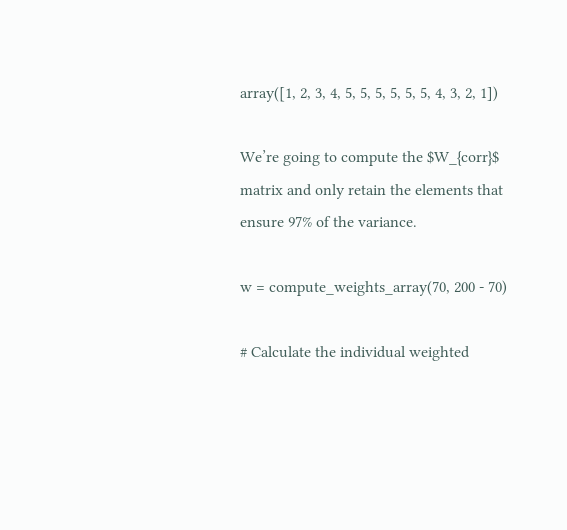array([1, 2, 3, 4, 5, 5, 5, 5, 5, 5, 4, 3, 2, 1])

We’re going to compute the $W_{corr}$ matrix and only retain the elements that ensure 97% of the variance.

w = compute_weights_array(70, 200 - 70)

# Calculate the individual weighted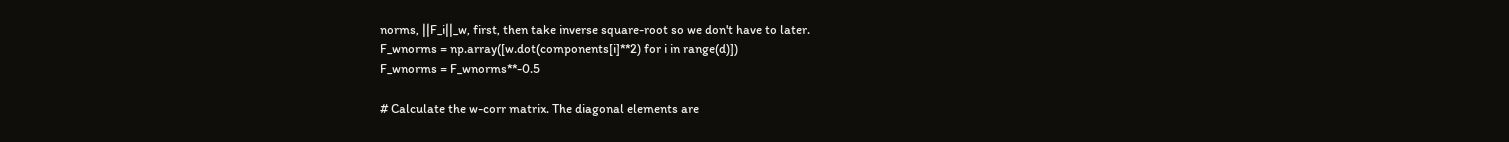norms, ||F_i||_w, first, then take inverse square-root so we don't have to later.
F_wnorms = np.array([w.dot(components[i]**2) for i in range(d)])
F_wnorms = F_wnorms**-0.5

# Calculate the w-corr matrix. The diagonal elements are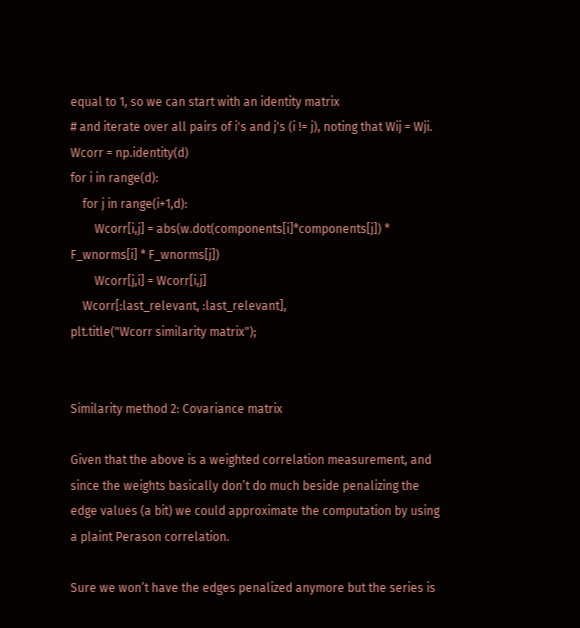equal to 1, so we can start with an identity matrix
# and iterate over all pairs of i's and j's (i != j), noting that Wij = Wji.
Wcorr = np.identity(d)
for i in range(d):
    for j in range(i+1,d):
        Wcorr[i,j] = abs(w.dot(components[i]*components[j]) * F_wnorms[i] * F_wnorms[j])
        Wcorr[j,i] = Wcorr[i,j]
    Wcorr[:last_relevant, :last_relevant],
plt.title("Wcorr similarity matrix");


Similarity method 2: Covariance matrix

Given that the above is a weighted correlation measurement, and since the weights basically don’t do much beside penalizing the edge values (a bit) we could approximate the computation by using a plaint Perason correlation.

Sure we won’t have the edges penalized anymore but the series is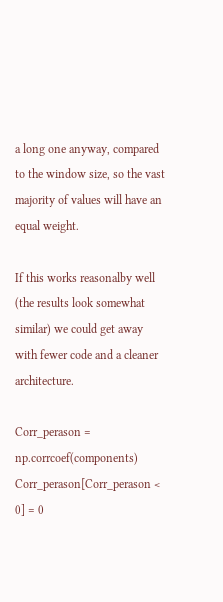a long one anyway, compared to the window size, so the vast majority of values will have an equal weight.

If this works reasonalby well (the results look somewhat similar) we could get away with fewer code and a cleaner architecture.

Corr_perason = np.corrcoef(components)
Corr_perason[Corr_perason < 0] = 0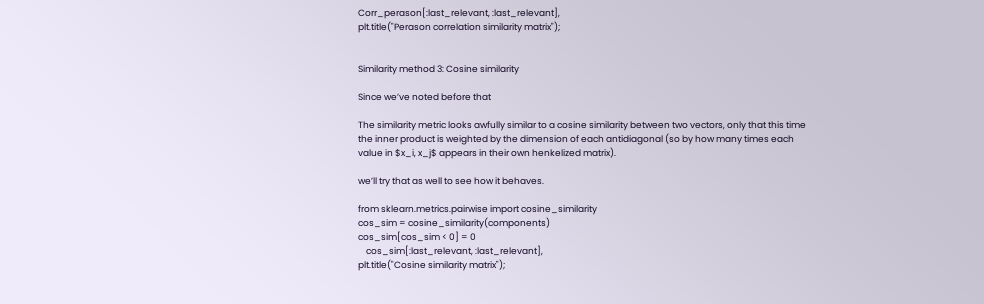Corr_perason[:last_relevant, :last_relevant],
plt.title("Perason correlation similarity matrix");


Similarity method 3: Cosine similarity

Since we’ve noted before that

The similarity metric looks awfully similar to a cosine similarity between two vectors, only that this time the inner product is weighted by the dimension of each antidiagonal (so by how many times each value in $x_i, x_j$ appears in their own henkelized matrix).

we’ll try that as well to see how it behaves.

from sklearn.metrics.pairwise import cosine_similarity
cos_sim = cosine_similarity(components)
cos_sim[cos_sim < 0] = 0
    cos_sim[:last_relevant, :last_relevant],
plt.title("Cosine similarity matrix");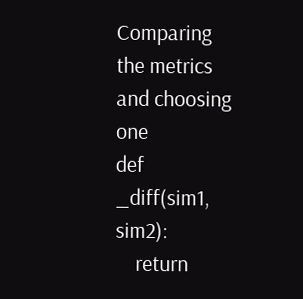Comparing the metrics and choosing one
def _diff(sim1, sim2):
    return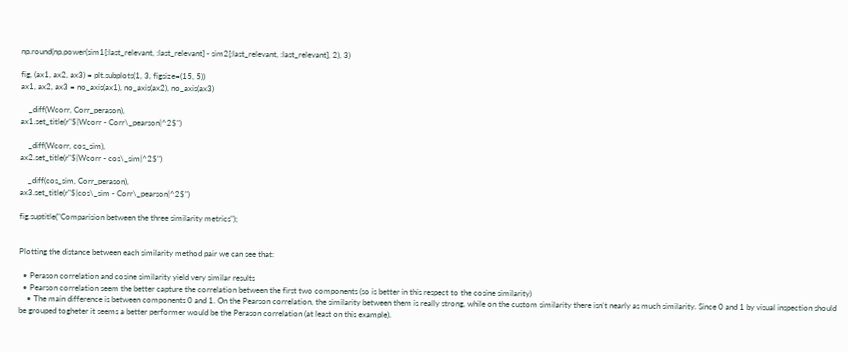np.round(np.power(sim1[:last_relevant, :last_relevant] - sim2[:last_relevant, :last_relevant], 2), 3)

fig, (ax1, ax2, ax3) = plt.subplots(1, 3, figsize=(15, 5))
ax1, ax2, ax3 = no_axis(ax1), no_axis(ax2), no_axis(ax3)

    _diff(Wcorr, Corr_perason),
ax1.set_title(r"$|Wcorr - Corr\_pearson|^2$")

    _diff(Wcorr, cos_sim),
ax2.set_title(r"$|Wcorr - cos\_sim|^2$")

    _diff(cos_sim, Corr_perason),
ax3.set_title(r"$|cos\_sim - Corr\_pearson|^2$")

fig.suptitle("Comparision between the three similarity metrics");


Plotting the distance between each similarity method pair we can see that:

  • Perason correlation and cosine similarity yield very similar results
  • Pearson correlation seem the better capture the correlation between the first two components (so is better in this respect to the cosine similarity)
    • The main difference is between components 0 and 1. On the Pearson correlation, the similarity between them is really strong, while on the custom similarity there isn’t nearly as much similarity. Since 0 and 1 by visual inspection should be grouped togheter it seems a better performer would be the Perason correlation (at least on this example).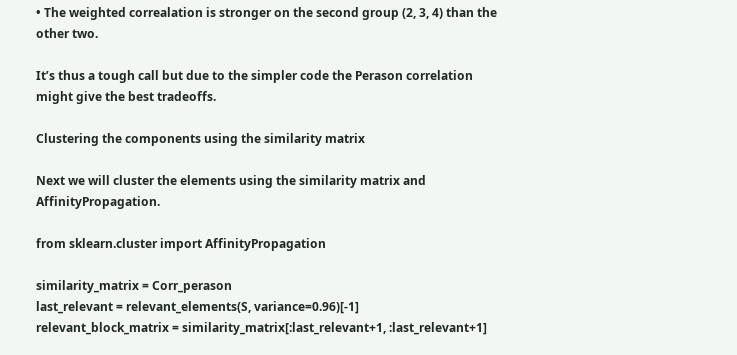• The weighted correalation is stronger on the second group (2, 3, 4) than the other two.

It’s thus a tough call but due to the simpler code the Perason correlation might give the best tradeoffs.

Clustering the components using the similarity matrix

Next we will cluster the elements using the similarity matrix and AffinityPropagation.

from sklearn.cluster import AffinityPropagation

similarity_matrix = Corr_perason
last_relevant = relevant_elements(S, variance=0.96)[-1]
relevant_block_matrix = similarity_matrix[:last_relevant+1, :last_relevant+1]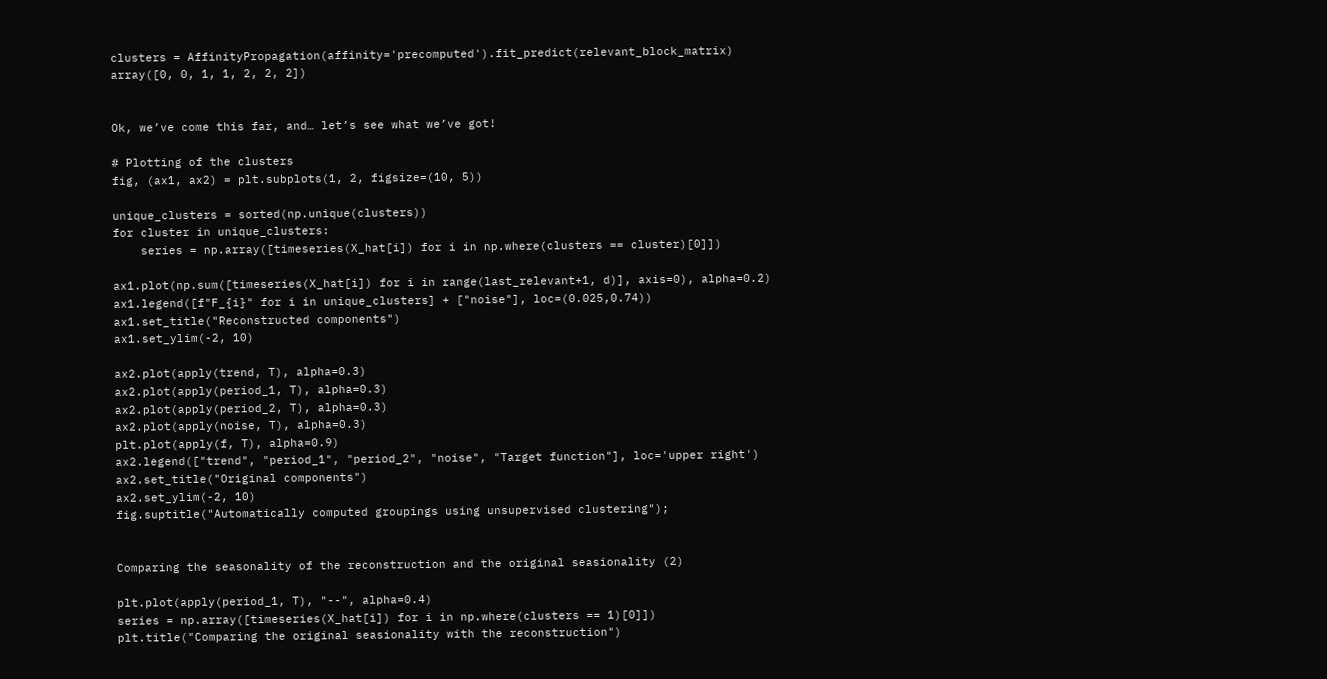clusters = AffinityPropagation(affinity='precomputed').fit_predict(relevant_block_matrix)
array([0, 0, 1, 1, 2, 2, 2])


Ok, we’ve come this far, and… let’s see what we’ve got!

# Plotting of the clusters
fig, (ax1, ax2) = plt.subplots(1, 2, figsize=(10, 5))

unique_clusters = sorted(np.unique(clusters))
for cluster in unique_clusters:
    series = np.array([timeseries(X_hat[i]) for i in np.where(clusters == cluster)[0]])

ax1.plot(np.sum([timeseries(X_hat[i]) for i in range(last_relevant+1, d)], axis=0), alpha=0.2)
ax1.legend([f"F_{i}" for i in unique_clusters] + ["noise"], loc=(0.025,0.74))
ax1.set_title("Reconstructed components")
ax1.set_ylim(-2, 10)

ax2.plot(apply(trend, T), alpha=0.3)
ax2.plot(apply(period_1, T), alpha=0.3)
ax2.plot(apply(period_2, T), alpha=0.3)
ax2.plot(apply(noise, T), alpha=0.3)
plt.plot(apply(f, T), alpha=0.9)
ax2.legend(["trend", "period_1", "period_2", "noise", "Target function"], loc='upper right')
ax2.set_title("Original components")
ax2.set_ylim(-2, 10)
fig.suptitle("Automatically computed groupings using unsupervised clustering");


Comparing the seasonality of the reconstruction and the original seasionality (2)

plt.plot(apply(period_1, T), "--", alpha=0.4)
series = np.array([timeseries(X_hat[i]) for i in np.where(clusters == 1)[0]])
plt.title("Comparing the original seasionality with the reconstruction")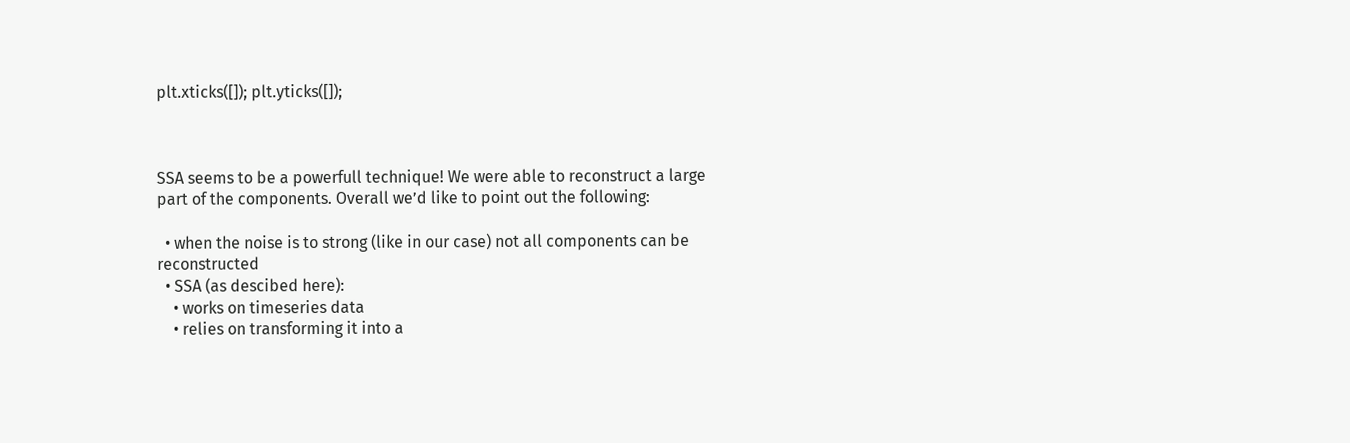plt.xticks([]); plt.yticks([]);



SSA seems to be a powerfull technique! We were able to reconstruct a large part of the components. Overall we’d like to point out the following:

  • when the noise is to strong (like in our case) not all components can be reconstructed
  • SSA (as descibed here):
    • works on timeseries data
    • relies on transforming it into a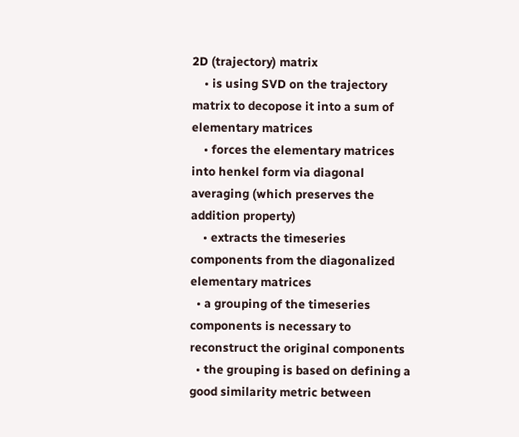2D (trajectory) matrix
    • is using SVD on the trajectory matrix to decopose it into a sum of elementary matrices
    • forces the elementary matrices into henkel form via diagonal averaging (which preserves the addition property)
    • extracts the timeseries components from the diagonalized elementary matrices
  • a grouping of the timeseries components is necessary to reconstruct the original components
  • the grouping is based on defining a good similarity metric between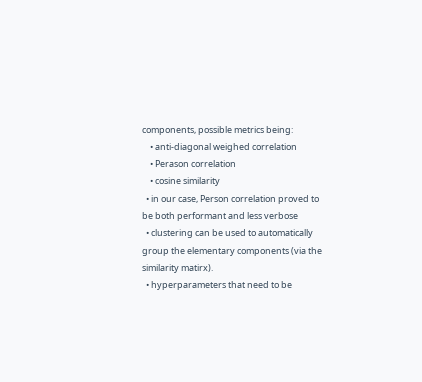components, possible metrics being:
    • anti-diagonal weighed correlation
    • Perason correlation
    • cosine similarity
  • in our case, Person correlation proved to be both performant and less verbose
  • clustering can be used to automatically group the elementary components (via the similarity matirx).
  • hyperparameters that need to be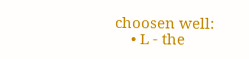choosen well:
    • L - the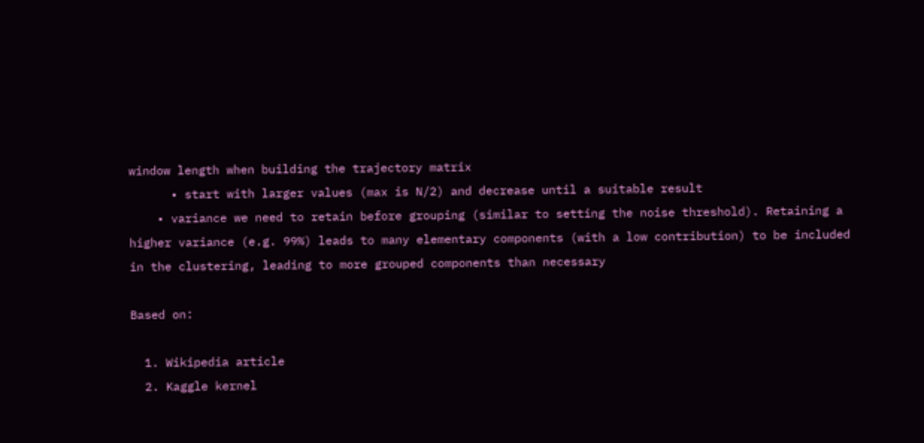window length when building the trajectory matrix
      • start with larger values (max is N/2) and decrease until a suitable result
    • variance we need to retain before grouping (similar to setting the noise threshold). Retaining a higher variance (e.g. 99%) leads to many elementary components (with a low contribution) to be included in the clustering, leading to more grouped components than necessary

Based on:

  1. Wikipedia article
  2. Kaggle kernel